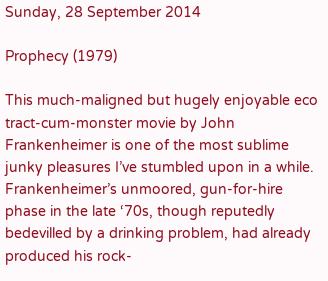Sunday, 28 September 2014

Prophecy (1979)

This much-maligned but hugely enjoyable eco tract-cum-monster movie by John Frankenheimer is one of the most sublime junky pleasures I’ve stumbled upon in a while. Frankenheimer’s unmoored, gun-for-hire phase in the late ‘70s, though reputedly bedevilled by a drinking problem, had already produced his rock-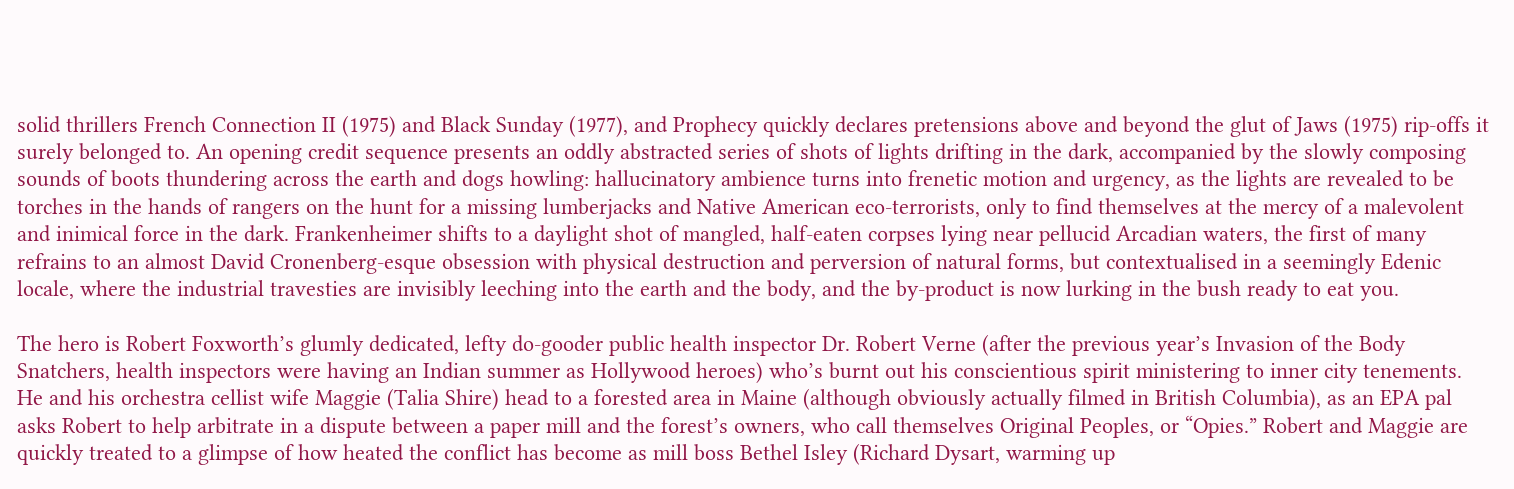solid thrillers French Connection II (1975) and Black Sunday (1977), and Prophecy quickly declares pretensions above and beyond the glut of Jaws (1975) rip-offs it surely belonged to. An opening credit sequence presents an oddly abstracted series of shots of lights drifting in the dark, accompanied by the slowly composing sounds of boots thundering across the earth and dogs howling: hallucinatory ambience turns into frenetic motion and urgency, as the lights are revealed to be torches in the hands of rangers on the hunt for a missing lumberjacks and Native American eco-terrorists, only to find themselves at the mercy of a malevolent and inimical force in the dark. Frankenheimer shifts to a daylight shot of mangled, half-eaten corpses lying near pellucid Arcadian waters, the first of many refrains to an almost David Cronenberg-esque obsession with physical destruction and perversion of natural forms, but contextualised in a seemingly Edenic locale, where the industrial travesties are invisibly leeching into the earth and the body, and the by-product is now lurking in the bush ready to eat you.

The hero is Robert Foxworth’s glumly dedicated, lefty do-gooder public health inspector Dr. Robert Verne (after the previous year’s Invasion of the Body Snatchers, health inspectors were having an Indian summer as Hollywood heroes) who’s burnt out his conscientious spirit ministering to inner city tenements. He and his orchestra cellist wife Maggie (Talia Shire) head to a forested area in Maine (although obviously actually filmed in British Columbia), as an EPA pal asks Robert to help arbitrate in a dispute between a paper mill and the forest’s owners, who call themselves Original Peoples, or “Opies.” Robert and Maggie are quickly treated to a glimpse of how heated the conflict has become as mill boss Bethel Isley (Richard Dysart, warming up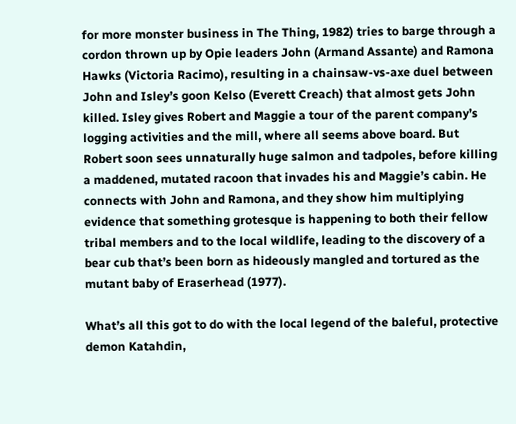for more monster business in The Thing, 1982) tries to barge through a cordon thrown up by Opie leaders John (Armand Assante) and Ramona Hawks (Victoria Racimo), resulting in a chainsaw-vs-axe duel between John and Isley’s goon Kelso (Everett Creach) that almost gets John killed. Isley gives Robert and Maggie a tour of the parent company’s logging activities and the mill, where all seems above board. But Robert soon sees unnaturally huge salmon and tadpoles, before killing a maddened, mutated racoon that invades his and Maggie’s cabin. He connects with John and Ramona, and they show him multiplying evidence that something grotesque is happening to both their fellow tribal members and to the local wildlife, leading to the discovery of a bear cub that’s been born as hideously mangled and tortured as the mutant baby of Eraserhead (1977).

What’s all this got to do with the local legend of the baleful, protective demon Katahdin,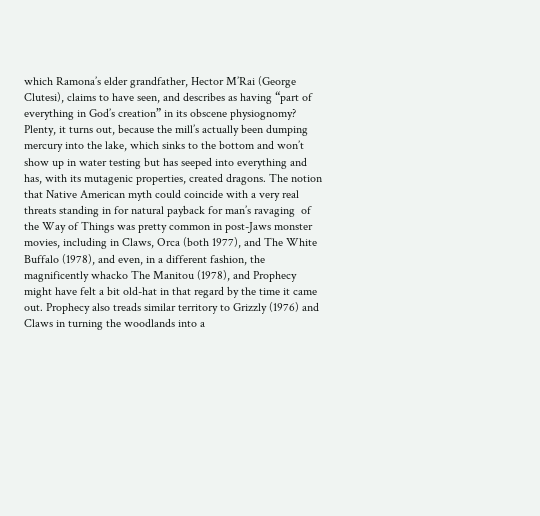which Ramona’s elder grandfather, Hector M’Rai (George Clutesi), claims to have seen, and describes as having “part of everything in God’s creation” in its obscene physiognomy? Plenty, it turns out, because the mill’s actually been dumping mercury into the lake, which sinks to the bottom and won’t show up in water testing but has seeped into everything and has, with its mutagenic properties, created dragons. The notion that Native American myth could coincide with a very real threats standing in for natural payback for man’s ravaging  of the Way of Things was pretty common in post-Jaws monster movies, including in Claws, Orca (both 1977), and The White Buffalo (1978), and even, in a different fashion, the magnificently whacko The Manitou (1978), and Prophecy might have felt a bit old-hat in that regard by the time it came out. Prophecy also treads similar territory to Grizzly (1976) and Claws in turning the woodlands into a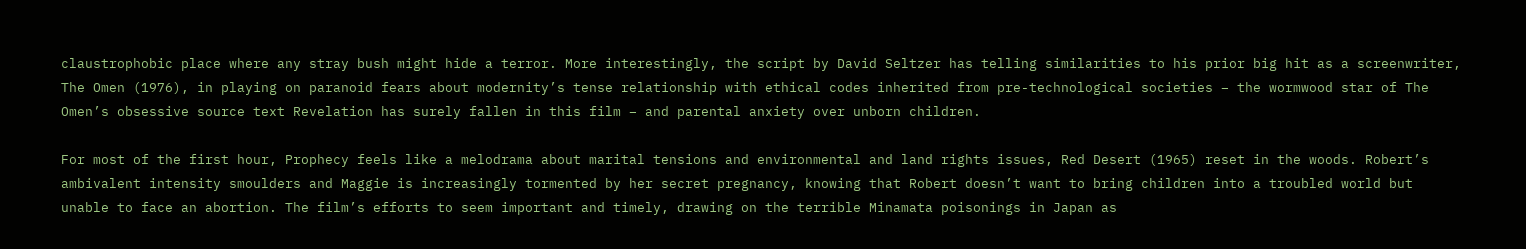claustrophobic place where any stray bush might hide a terror. More interestingly, the script by David Seltzer has telling similarities to his prior big hit as a screenwriter, The Omen (1976), in playing on paranoid fears about modernity’s tense relationship with ethical codes inherited from pre-technological societies – the wormwood star of The Omen’s obsessive source text Revelation has surely fallen in this film – and parental anxiety over unborn children.

For most of the first hour, Prophecy feels like a melodrama about marital tensions and environmental and land rights issues, Red Desert (1965) reset in the woods. Robert’s ambivalent intensity smoulders and Maggie is increasingly tormented by her secret pregnancy, knowing that Robert doesn’t want to bring children into a troubled world but unable to face an abortion. The film’s efforts to seem important and timely, drawing on the terrible Minamata poisonings in Japan as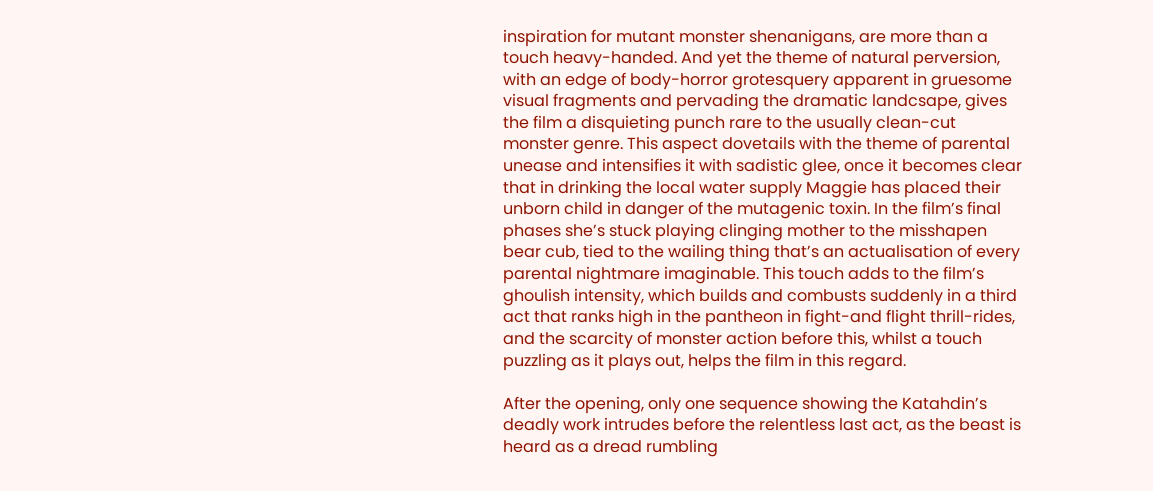inspiration for mutant monster shenanigans, are more than a touch heavy-handed. And yet the theme of natural perversion, with an edge of body-horror grotesquery apparent in gruesome visual fragments and pervading the dramatic landcsape, gives the film a disquieting punch rare to the usually clean-cut monster genre. This aspect dovetails with the theme of parental unease and intensifies it with sadistic glee, once it becomes clear that in drinking the local water supply Maggie has placed their unborn child in danger of the mutagenic toxin. In the film’s final phases she’s stuck playing clinging mother to the misshapen bear cub, tied to the wailing thing that’s an actualisation of every parental nightmare imaginable. This touch adds to the film’s ghoulish intensity, which builds and combusts suddenly in a third act that ranks high in the pantheon in fight-and flight thrill-rides, and the scarcity of monster action before this, whilst a touch puzzling as it plays out, helps the film in this regard.

After the opening, only one sequence showing the Katahdin’s deadly work intrudes before the relentless last act, as the beast is heard as a dread rumbling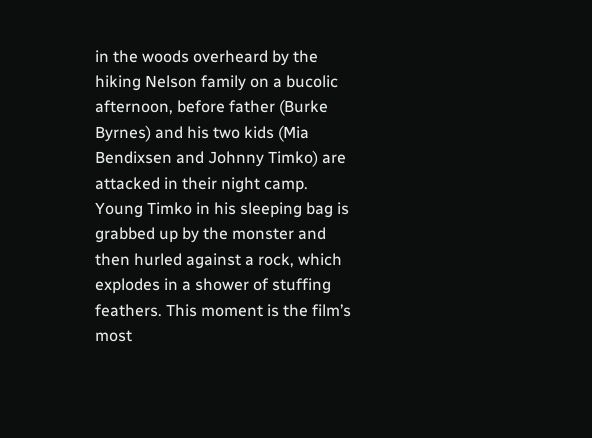in the woods overheard by the hiking Nelson family on a bucolic afternoon, before father (Burke Byrnes) and his two kids (Mia Bendixsen and Johnny Timko) are attacked in their night camp. Young Timko in his sleeping bag is grabbed up by the monster and then hurled against a rock, which explodes in a shower of stuffing feathers. This moment is the film’s most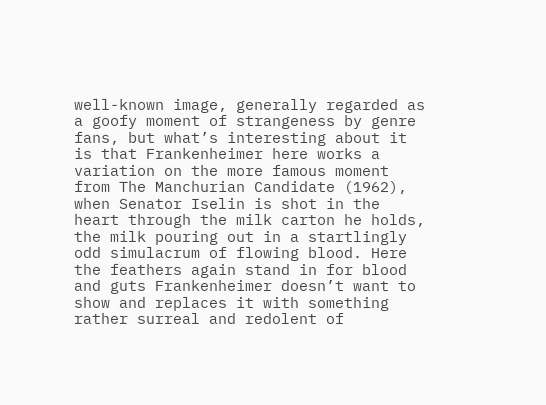well-known image, generally regarded as a goofy moment of strangeness by genre fans, but what’s interesting about it is that Frankenheimer here works a variation on the more famous moment from The Manchurian Candidate (1962), when Senator Iselin is shot in the heart through the milk carton he holds, the milk pouring out in a startlingly odd simulacrum of flowing blood. Here the feathers again stand in for blood and guts Frankenheimer doesn’t want to show and replaces it with something rather surreal and redolent of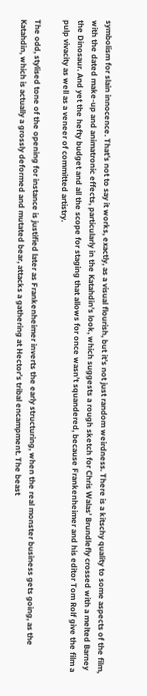symbolism for slain innocence. That’s not to say it works, exactly, as a visual flourish, but it’s not just random weirdness. There is a kitschy quality to some aspects of the film, with the dated make-up and animatronic effects, particularly in the Katahdin’s look, which suggests a rough sketch for Chris Walas’ Brundlefly crossed with a melted Barney the Dinosaur. And yet the hefty budget and all the scope for staging that allows for once wasn’t squandered, because Frankenheimer and his editor Tom Rolf give the film a pulp vivacity as well as a veneer of committed artistry.

The odd, stylised tone of the opening for instance is justified later as Frankenheimer inverts the early structuring, when the real monster business gets going, as the Katahdin, which is actually a grossly deformed and mutated bear, attacks a gathering at Hector’s tribal encampment. The beast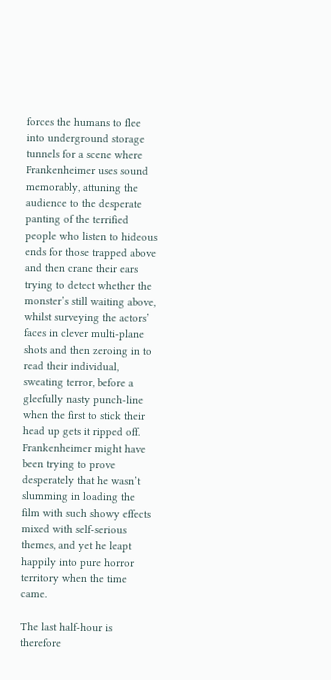forces the humans to flee into underground storage tunnels for a scene where Frankenheimer uses sound memorably, attuning the audience to the desperate panting of the terrified people who listen to hideous ends for those trapped above and then crane their ears trying to detect whether the monster’s still waiting above, whilst surveying the actors’ faces in clever multi-plane shots and then zeroing in to read their individual, sweating terror, before a gleefully nasty punch-line when the first to stick their head up gets it ripped off. Frankenheimer might have been trying to prove desperately that he wasn’t slumming in loading the film with such showy effects mixed with self-serious themes, and yet he leapt happily into pure horror territory when the time came.

The last half-hour is therefore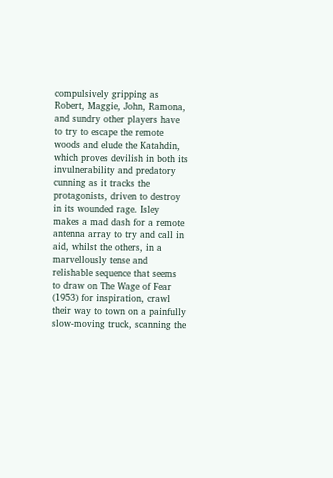compulsively gripping as Robert, Maggie, John, Ramona, and sundry other players have to try to escape the remote woods and elude the Katahdin, which proves devilish in both its invulnerability and predatory cunning as it tracks the protagonists, driven to destroy in its wounded rage. Isley makes a mad dash for a remote antenna array to try and call in aid, whilst the others, in a marvellously tense and relishable sequence that seems to draw on The Wage of Fear (1953) for inspiration, crawl their way to town on a painfully slow-moving truck, scanning the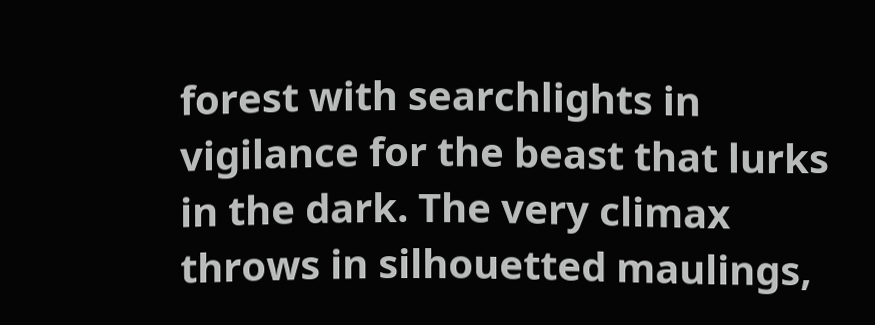forest with searchlights in vigilance for the beast that lurks in the dark. The very climax throws in silhouetted maulings,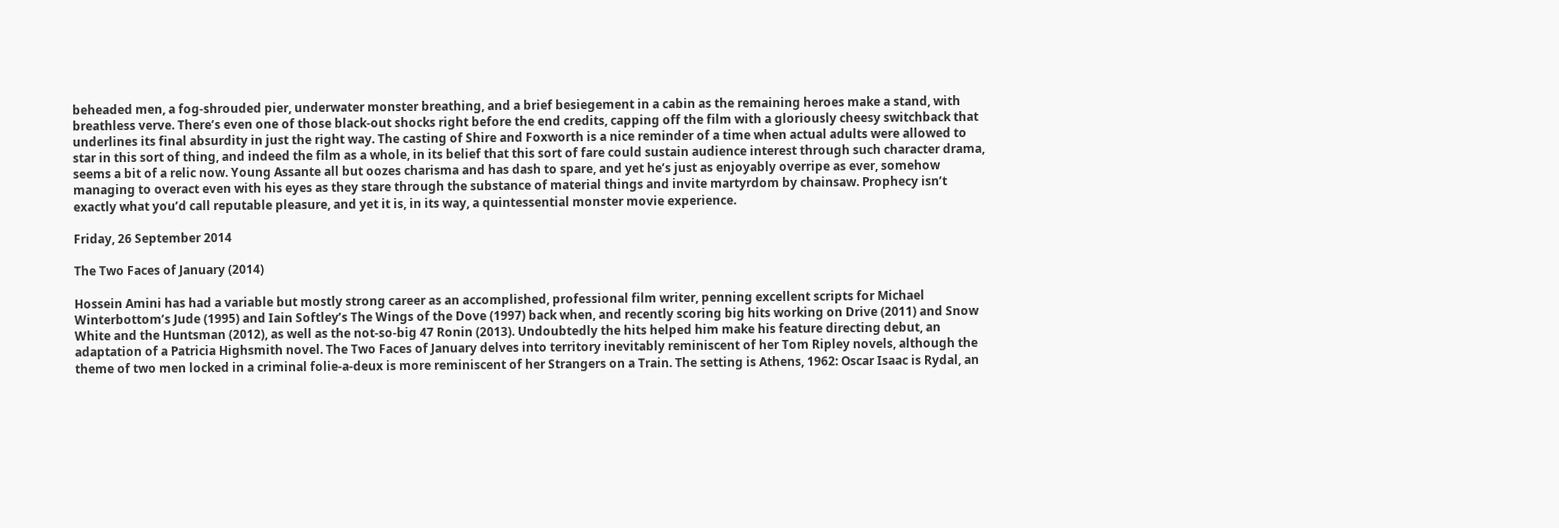beheaded men, a fog-shrouded pier, underwater monster breathing, and a brief besiegement in a cabin as the remaining heroes make a stand, with breathless verve. There’s even one of those black-out shocks right before the end credits, capping off the film with a gloriously cheesy switchback that underlines its final absurdity in just the right way. The casting of Shire and Foxworth is a nice reminder of a time when actual adults were allowed to star in this sort of thing, and indeed the film as a whole, in its belief that this sort of fare could sustain audience interest through such character drama, seems a bit of a relic now. Young Assante all but oozes charisma and has dash to spare, and yet he’s just as enjoyably overripe as ever, somehow managing to overact even with his eyes as they stare through the substance of material things and invite martyrdom by chainsaw. Prophecy isn’t exactly what you’d call reputable pleasure, and yet it is, in its way, a quintessential monster movie experience.

Friday, 26 September 2014

The Two Faces of January (2014)

Hossein Amini has had a variable but mostly strong career as an accomplished, professional film writer, penning excellent scripts for Michael Winterbottom’s Jude (1995) and Iain Softley’s The Wings of the Dove (1997) back when, and recently scoring big hits working on Drive (2011) and Snow White and the Huntsman (2012), as well as the not-so-big 47 Ronin (2013). Undoubtedly the hits helped him make his feature directing debut, an adaptation of a Patricia Highsmith novel. The Two Faces of January delves into territory inevitably reminiscent of her Tom Ripley novels, although the theme of two men locked in a criminal folie-a-deux is more reminiscent of her Strangers on a Train. The setting is Athens, 1962: Oscar Isaac is Rydal, an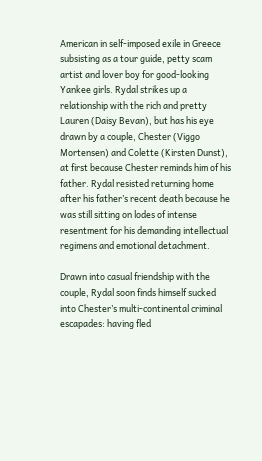American in self-imposed exile in Greece subsisting as a tour guide, petty scam artist and lover boy for good-looking Yankee girls. Rydal strikes up a relationship with the rich and pretty Lauren (Daisy Bevan), but has his eye drawn by a couple, Chester (Viggo Mortensen) and Colette (Kirsten Dunst), at first because Chester reminds him of his father. Rydal resisted returning home after his father’s recent death because he was still sitting on lodes of intense resentment for his demanding intellectual regimens and emotional detachment.

Drawn into casual friendship with the couple, Rydal soon finds himself sucked into Chester’s multi-continental criminal escapades: having fled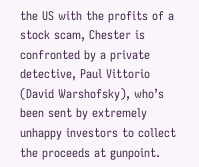the US with the profits of a stock scam, Chester is confronted by a private detective, Paul Vittorio (David Warshofsky), who’s been sent by extremely unhappy investors to collect the proceeds at gunpoint.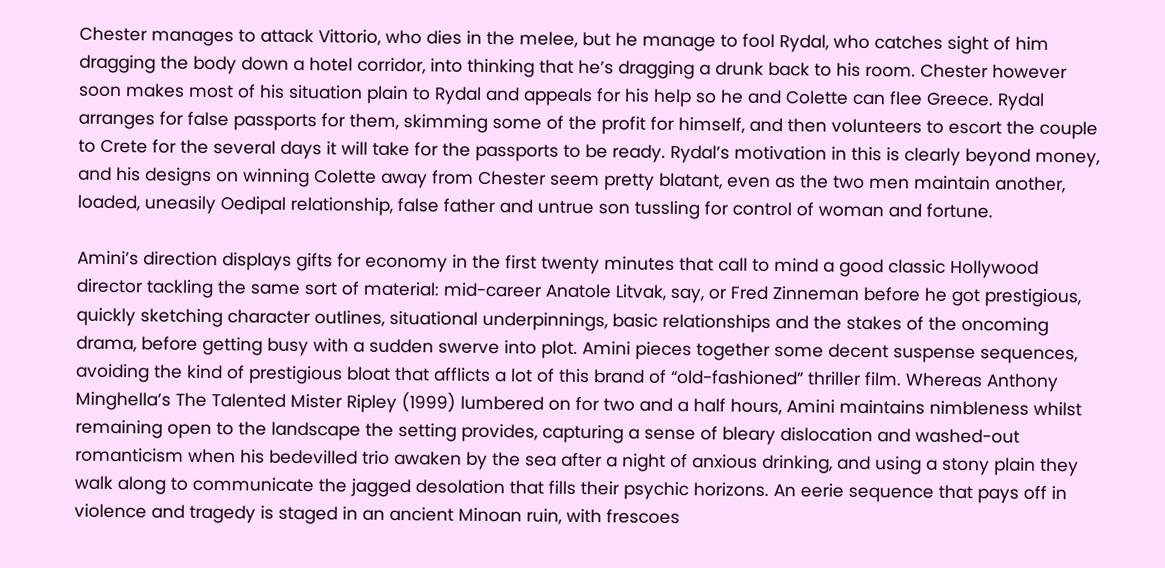Chester manages to attack Vittorio, who dies in the melee, but he manage to fool Rydal, who catches sight of him dragging the body down a hotel corridor, into thinking that he’s dragging a drunk back to his room. Chester however soon makes most of his situation plain to Rydal and appeals for his help so he and Colette can flee Greece. Rydal arranges for false passports for them, skimming some of the profit for himself, and then volunteers to escort the couple to Crete for the several days it will take for the passports to be ready. Rydal’s motivation in this is clearly beyond money, and his designs on winning Colette away from Chester seem pretty blatant, even as the two men maintain another, loaded, uneasily Oedipal relationship, false father and untrue son tussling for control of woman and fortune.

Amini’s direction displays gifts for economy in the first twenty minutes that call to mind a good classic Hollywood director tackling the same sort of material: mid-career Anatole Litvak, say, or Fred Zinneman before he got prestigious, quickly sketching character outlines, situational underpinnings, basic relationships and the stakes of the oncoming drama, before getting busy with a sudden swerve into plot. Amini pieces together some decent suspense sequences, avoiding the kind of prestigious bloat that afflicts a lot of this brand of “old-fashioned” thriller film. Whereas Anthony Minghella’s The Talented Mister Ripley (1999) lumbered on for two and a half hours, Amini maintains nimbleness whilst remaining open to the landscape the setting provides, capturing a sense of bleary dislocation and washed-out romanticism when his bedevilled trio awaken by the sea after a night of anxious drinking, and using a stony plain they walk along to communicate the jagged desolation that fills their psychic horizons. An eerie sequence that pays off in violence and tragedy is staged in an ancient Minoan ruin, with frescoes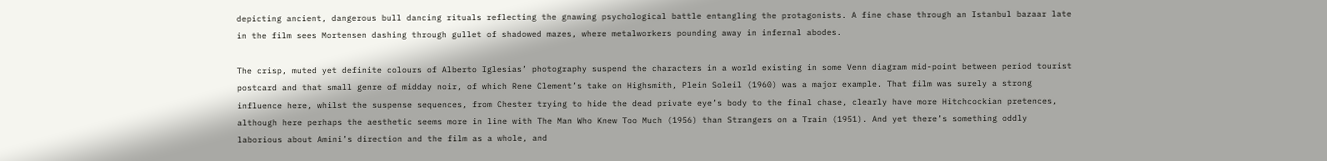depicting ancient, dangerous bull dancing rituals reflecting the gnawing psychological battle entangling the protagonists. A fine chase through an Istanbul bazaar late in the film sees Mortensen dashing through gullet of shadowed mazes, where metalworkers pounding away in infernal abodes.

The crisp, muted yet definite colours of Alberto Iglesias’ photography suspend the characters in a world existing in some Venn diagram mid-point between period tourist postcard and that small genre of midday noir, of which Rene Clement’s take on Highsmith, Plein Soleil (1960) was a major example. That film was surely a strong influence here, whilst the suspense sequences, from Chester trying to hide the dead private eye’s body to the final chase, clearly have more Hitchcockian pretences, although here perhaps the aesthetic seems more in line with The Man Who Knew Too Much (1956) than Strangers on a Train (1951). And yet there’s something oddly laborious about Amini’s direction and the film as a whole, and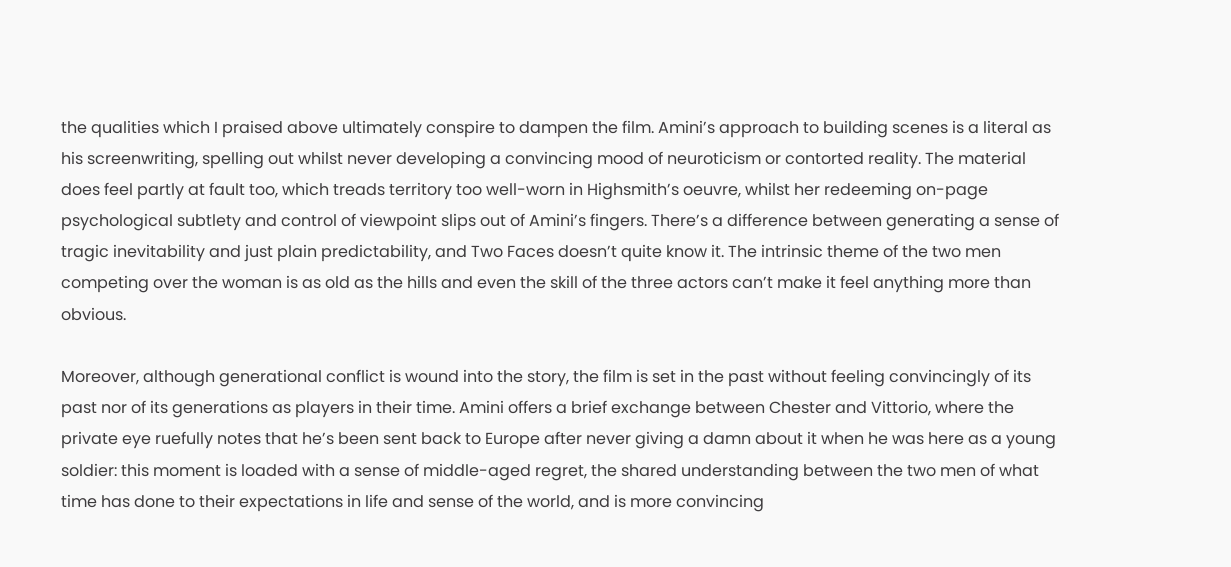the qualities which I praised above ultimately conspire to dampen the film. Amini’s approach to building scenes is a literal as his screenwriting, spelling out whilst never developing a convincing mood of neuroticism or contorted reality. The material does feel partly at fault too, which treads territory too well-worn in Highsmith’s oeuvre, whilst her redeeming on-page psychological subtlety and control of viewpoint slips out of Amini’s fingers. There’s a difference between generating a sense of tragic inevitability and just plain predictability, and Two Faces doesn’t quite know it. The intrinsic theme of the two men competing over the woman is as old as the hills and even the skill of the three actors can’t make it feel anything more than obvious.

Moreover, although generational conflict is wound into the story, the film is set in the past without feeling convincingly of its past nor of its generations as players in their time. Amini offers a brief exchange between Chester and Vittorio, where the private eye ruefully notes that he’s been sent back to Europe after never giving a damn about it when he was here as a young soldier: this moment is loaded with a sense of middle-aged regret, the shared understanding between the two men of what time has done to their expectations in life and sense of the world, and is more convincing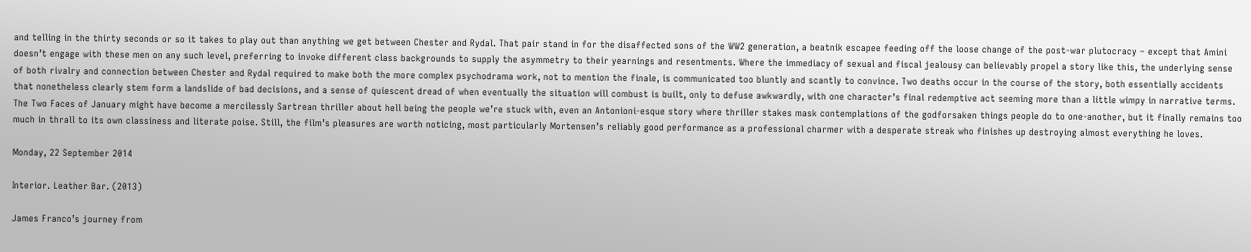and telling in the thirty seconds or so it takes to play out than anything we get between Chester and Rydal. That pair stand in for the disaffected sons of the WW2 generation, a beatnik escapee feeding off the loose change of the post-war plutocracy – except that Amini doesn’t engage with these men on any such level, preferring to invoke different class backgrounds to supply the asymmetry to their yearnings and resentments. Where the immediacy of sexual and fiscal jealousy can believably propel a story like this, the underlying sense of both rivalry and connection between Chester and Rydal required to make both the more complex psychodrama work, not to mention the finale, is communicated too bluntly and scantly to convince. Two deaths occur in the course of the story, both essentially accidents that nonetheless clearly stem form a landslide of bad decisions, and a sense of quiescent dread of when eventually the situation will combust is built, only to defuse awkwardly, with one character’s final redemptive act seeming more than a little wimpy in narrative terms. The Two Faces of January might have become a mercilessly Sartrean thriller about hell being the people we’re stuck with, even an Antonioni-esque story where thriller stakes mask contemplations of the godforsaken things people do to one-another, but it finally remains too much in thrall to its own classiness and literate poise. Still, the film’s pleasures are worth noticing, most particularly Mortensen’s reliably good performance as a professional charmer with a desperate streak who finishes up destroying almost everything he loves.

Monday, 22 September 2014

Interior. Leather Bar. (2013)

James Franco’s journey from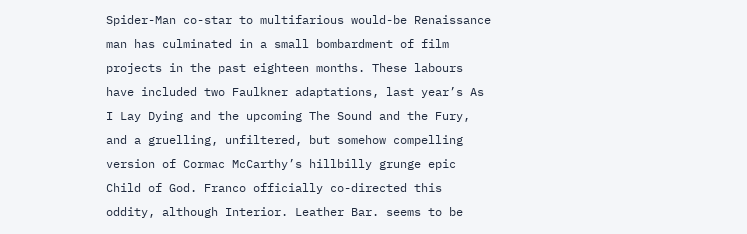Spider-Man co-star to multifarious would-be Renaissance man has culminated in a small bombardment of film projects in the past eighteen months. These labours have included two Faulkner adaptations, last year’s As I Lay Dying and the upcoming The Sound and the Fury, and a gruelling, unfiltered, but somehow compelling version of Cormac McCarthy’s hillbilly grunge epic Child of God. Franco officially co-directed this oddity, although Interior. Leather Bar. seems to be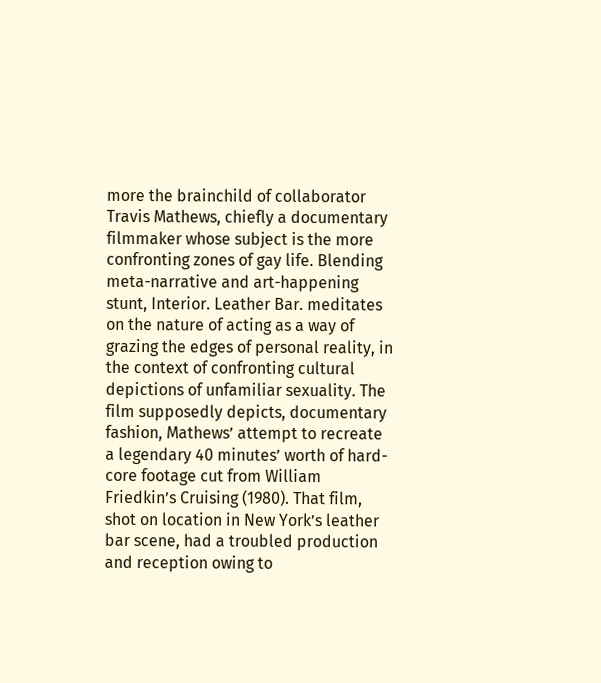more the brainchild of collaborator Travis Mathews, chiefly a documentary filmmaker whose subject is the more confronting zones of gay life. Blending meta-narrative and art-happening stunt, Interior. Leather Bar. meditates on the nature of acting as a way of grazing the edges of personal reality, in the context of confronting cultural depictions of unfamiliar sexuality. The film supposedly depicts, documentary fashion, Mathews’ attempt to recreate a legendary 40 minutes’ worth of hard-core footage cut from William Friedkin’s Cruising (1980). That film, shot on location in New York’s leather bar scene, had a troubled production and reception owing to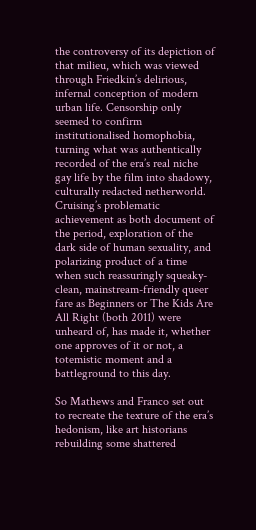the controversy of its depiction of that milieu, which was viewed through Friedkin’s delirious, infernal conception of modern urban life. Censorship only seemed to confirm institutionalised homophobia, turning what was authentically recorded of the era’s real niche gay life by the film into shadowy, culturally redacted netherworld. Cruising’s problematic achievement as both document of the period, exploration of the dark side of human sexuality, and polarizing product of a time when such reassuringly squeaky-clean, mainstream-friendly queer fare as Beginners or The Kids Are All Right (both 2011) were unheard of, has made it, whether one approves of it or not, a totemistic moment and a battleground to this day.

So Mathews and Franco set out to recreate the texture of the era’s hedonism, like art historians rebuilding some shattered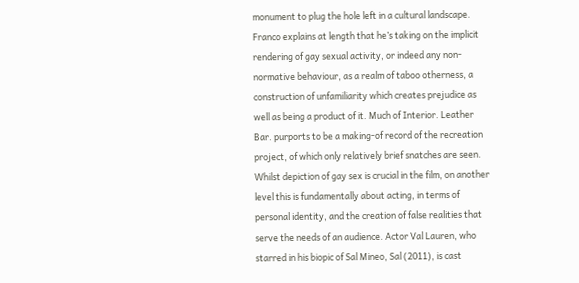monument to plug the hole left in a cultural landscape. Franco explains at length that he’s taking on the implicit rendering of gay sexual activity, or indeed any non-normative behaviour, as a realm of taboo otherness, a construction of unfamiliarity which creates prejudice as well as being a product of it. Much of Interior. Leather Bar. purports to be a making-of record of the recreation project, of which only relatively brief snatches are seen. Whilst depiction of gay sex is crucial in the film, on another level this is fundamentally about acting, in terms of personal identity, and the creation of false realities that serve the needs of an audience. Actor Val Lauren, who starred in his biopic of Sal Mineo, Sal (2011), is cast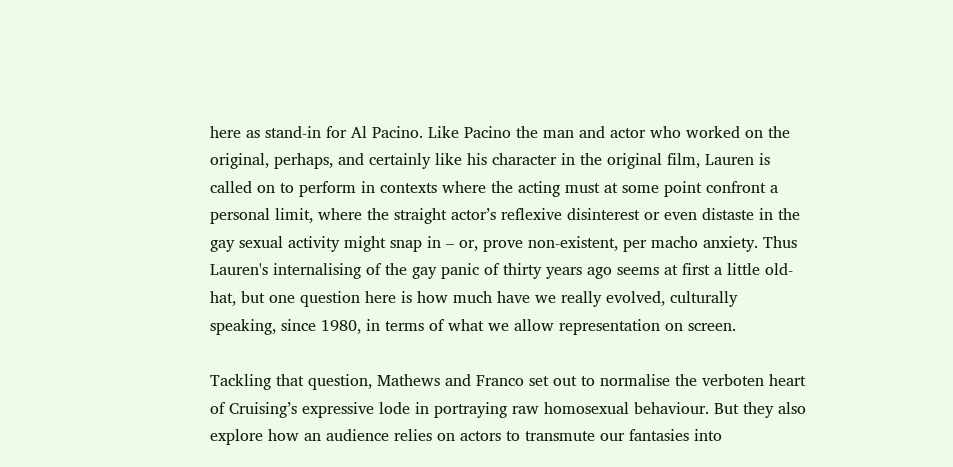here as stand-in for Al Pacino. Like Pacino the man and actor who worked on the original, perhaps, and certainly like his character in the original film, Lauren is called on to perform in contexts where the acting must at some point confront a personal limit, where the straight actor’s reflexive disinterest or even distaste in the gay sexual activity might snap in – or, prove non-existent, per macho anxiety. Thus Lauren's internalising of the gay panic of thirty years ago seems at first a little old-hat, but one question here is how much have we really evolved, culturally speaking, since 1980, in terms of what we allow representation on screen.

Tackling that question, Mathews and Franco set out to normalise the verboten heart of Cruising’s expressive lode in portraying raw homosexual behaviour. But they also explore how an audience relies on actors to transmute our fantasies into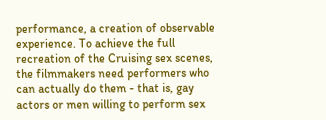performance, a creation of observable experience. To achieve the full recreation of the Cruising sex scenes, the filmmakers need performers who can actually do them - that is, gay actors or men willing to perform sex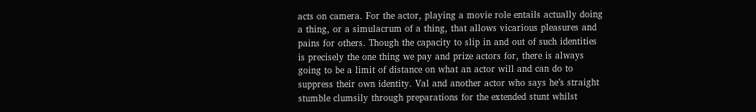acts on camera. For the actor, playing a movie role entails actually doing a thing, or a simulacrum of a thing, that allows vicarious pleasures and pains for others. Though the capacity to slip in and out of such identities is precisely the one thing we pay and prize actors for, there is always going to be a limit of distance on what an actor will and can do to suppress their own identity. Val and another actor who says he’s straight stumble clumsily through preparations for the extended stunt whilst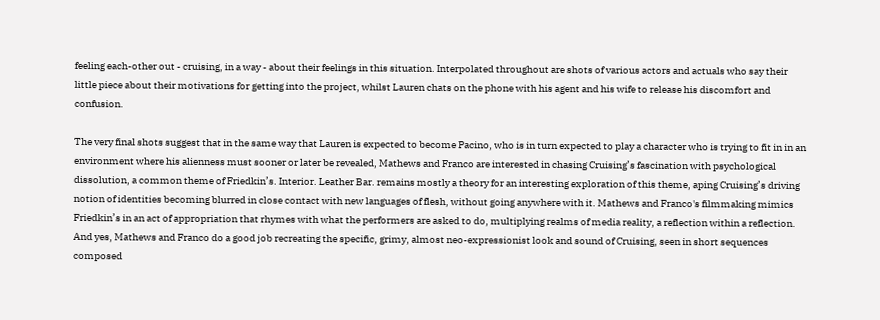feeling each-other out - cruising, in a way - about their feelings in this situation. Interpolated throughout are shots of various actors and actuals who say their little piece about their motivations for getting into the project, whilst Lauren chats on the phone with his agent and his wife to release his discomfort and confusion.

The very final shots suggest that in the same way that Lauren is expected to become Pacino, who is in turn expected to play a character who is trying to fit in in an environment where his alienness must sooner or later be revealed, Mathews and Franco are interested in chasing Cruising’s fascination with psychological dissolution, a common theme of Friedkin’s. Interior. Leather Bar. remains mostly a theory for an interesting exploration of this theme, aping Cruising’s driving notion of identities becoming blurred in close contact with new languages of flesh, without going anywhere with it. Mathews and Franco's filmmaking mimics Friedkin’s in an act of appropriation that rhymes with what the performers are asked to do, multiplying realms of media reality, a reflection within a reflection. And yes, Mathews and Franco do a good job recreating the specific, grimy, almost neo-expressionist look and sound of Cruising, seen in short sequences composed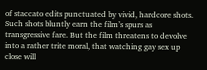of staccato edits punctuated by vivid, hardcore shots. Such shots bluntly earn the film’s spurs as transgressive fare. But the film threatens to devolve into a rather trite moral, that watching gay sex up close will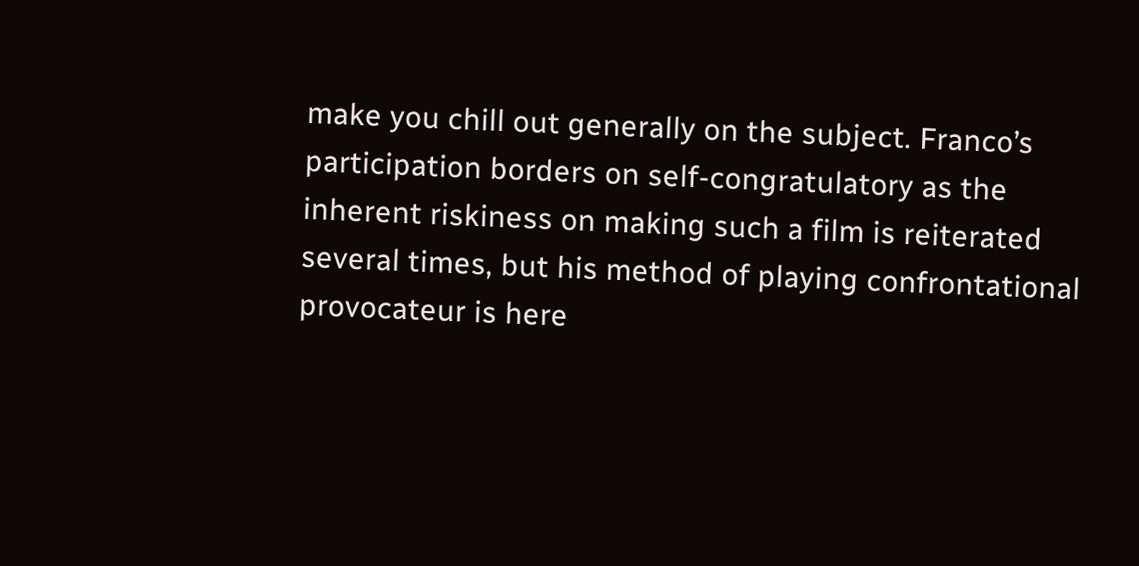make you chill out generally on the subject. Franco’s participation borders on self-congratulatory as the inherent riskiness on making such a film is reiterated several times, but his method of playing confrontational provocateur is here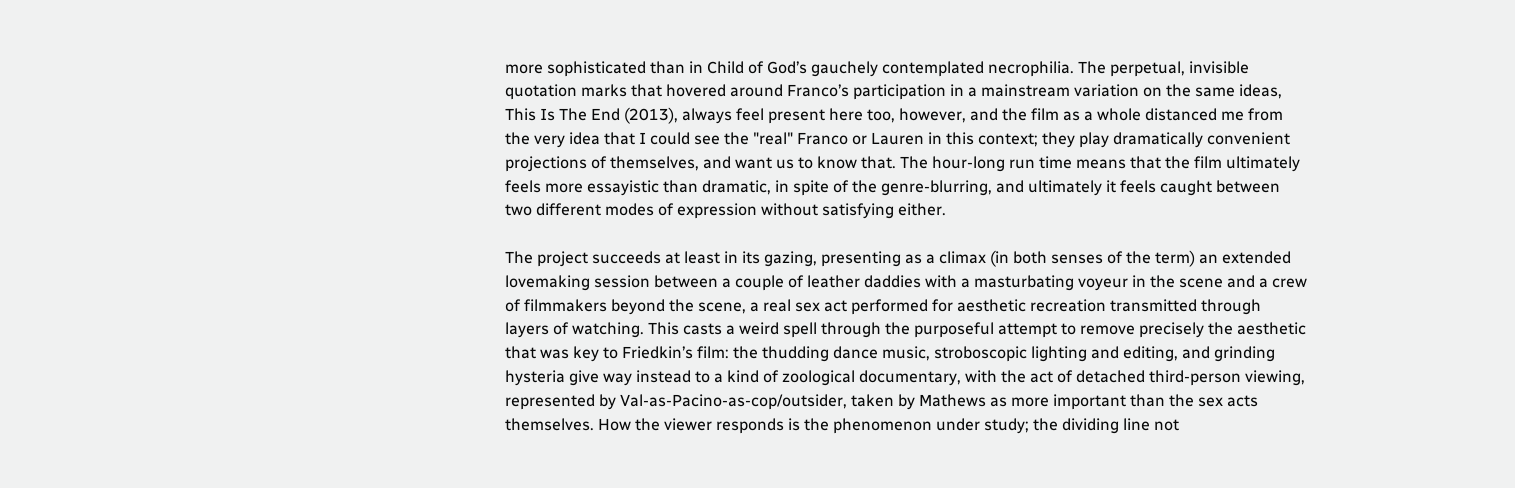more sophisticated than in Child of God’s gauchely contemplated necrophilia. The perpetual, invisible quotation marks that hovered around Franco’s participation in a mainstream variation on the same ideas, This Is The End (2013), always feel present here too, however, and the film as a whole distanced me from the very idea that I could see the "real" Franco or Lauren in this context; they play dramatically convenient projections of themselves, and want us to know that. The hour-long run time means that the film ultimately feels more essayistic than dramatic, in spite of the genre-blurring, and ultimately it feels caught between two different modes of expression without satisfying either.

The project succeeds at least in its gazing, presenting as a climax (in both senses of the term) an extended lovemaking session between a couple of leather daddies with a masturbating voyeur in the scene and a crew of filmmakers beyond the scene, a real sex act performed for aesthetic recreation transmitted through layers of watching. This casts a weird spell through the purposeful attempt to remove precisely the aesthetic that was key to Friedkin’s film: the thudding dance music, stroboscopic lighting and editing, and grinding hysteria give way instead to a kind of zoological documentary, with the act of detached third-person viewing, represented by Val-as-Pacino-as-cop/outsider, taken by Mathews as more important than the sex acts themselves. How the viewer responds is the phenomenon under study; the dividing line not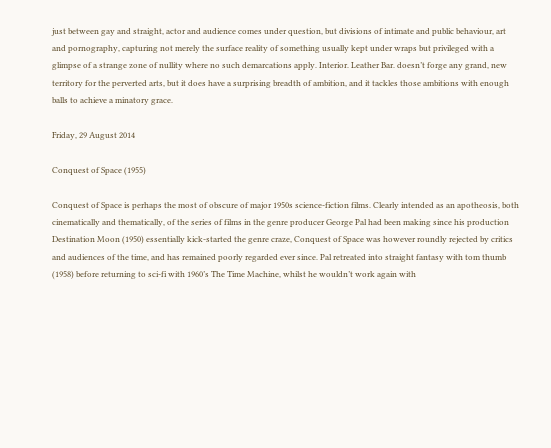just between gay and straight, actor and audience comes under question, but divisions of intimate and public behaviour, art and pornography, capturing not merely the surface reality of something usually kept under wraps but privileged with a glimpse of a strange zone of nullity where no such demarcations apply. Interior. Leather Bar. doesn’t forge any grand, new territory for the perverted arts, but it does have a surprising breadth of ambition, and it tackles those ambitions with enough balls to achieve a minatory grace.

Friday, 29 August 2014

Conquest of Space (1955)

Conquest of Space is perhaps the most of obscure of major 1950s science-fiction films. Clearly intended as an apotheosis, both cinematically and thematically, of the series of films in the genre producer George Pal had been making since his production Destination Moon (1950) essentially kick-started the genre craze, Conquest of Space was however roundly rejected by critics and audiences of the time, and has remained poorly regarded ever since. Pal retreated into straight fantasy with tom thumb (1958) before returning to sci-fi with 1960’s The Time Machine, whilst he wouldn’t work again with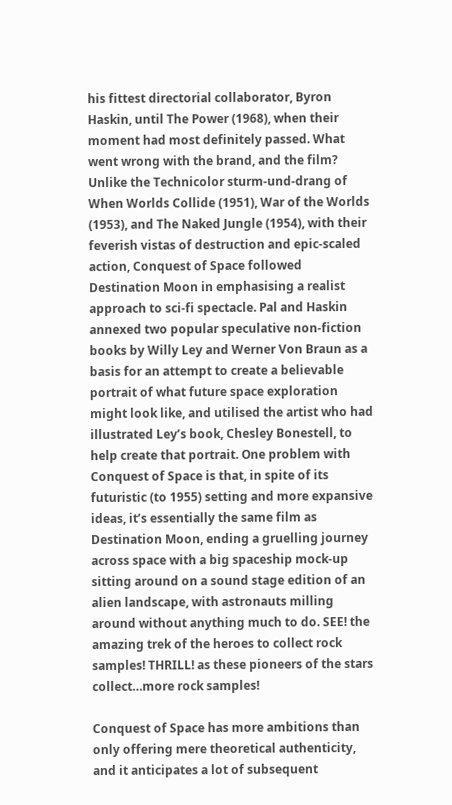his fittest directorial collaborator, Byron Haskin, until The Power (1968), when their moment had most definitely passed. What went wrong with the brand, and the film? Unlike the Technicolor sturm-und-drang of When Worlds Collide (1951), War of the Worlds (1953), and The Naked Jungle (1954), with their feverish vistas of destruction and epic-scaled action, Conquest of Space followed Destination Moon in emphasising a realist approach to sci-fi spectacle. Pal and Haskin annexed two popular speculative non-fiction books by Willy Ley and Werner Von Braun as a basis for an attempt to create a believable portrait of what future space exploration might look like, and utilised the artist who had illustrated Ley’s book, Chesley Bonestell, to help create that portrait. One problem with Conquest of Space is that, in spite of its futuristic (to 1955) setting and more expansive ideas, it’s essentially the same film as Destination Moon, ending a gruelling journey across space with a big spaceship mock-up sitting around on a sound stage edition of an alien landscape, with astronauts milling around without anything much to do. SEE! the amazing trek of the heroes to collect rock samples! THRILL! as these pioneers of the stars collect…more rock samples!

Conquest of Space has more ambitions than only offering mere theoretical authenticity, and it anticipates a lot of subsequent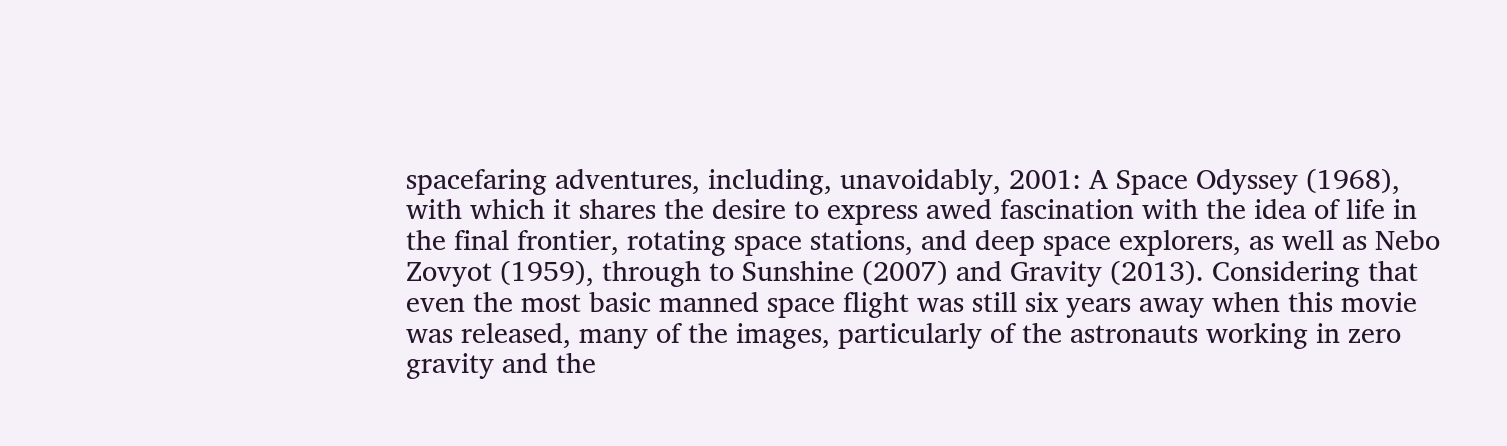spacefaring adventures, including, unavoidably, 2001: A Space Odyssey (1968), with which it shares the desire to express awed fascination with the idea of life in the final frontier, rotating space stations, and deep space explorers, as well as Nebo Zovyot (1959), through to Sunshine (2007) and Gravity (2013). Considering that even the most basic manned space flight was still six years away when this movie was released, many of the images, particularly of the astronauts working in zero gravity and the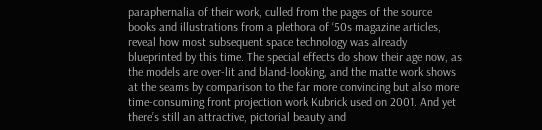paraphernalia of their work, culled from the pages of the source books and illustrations from a plethora of ‘50s magazine articles, reveal how most subsequent space technology was already blueprinted by this time. The special effects do show their age now, as the models are over-lit and bland-looking, and the matte work shows at the seams by comparison to the far more convincing but also more time-consuming front projection work Kubrick used on 2001. And yet there’s still an attractive, pictorial beauty and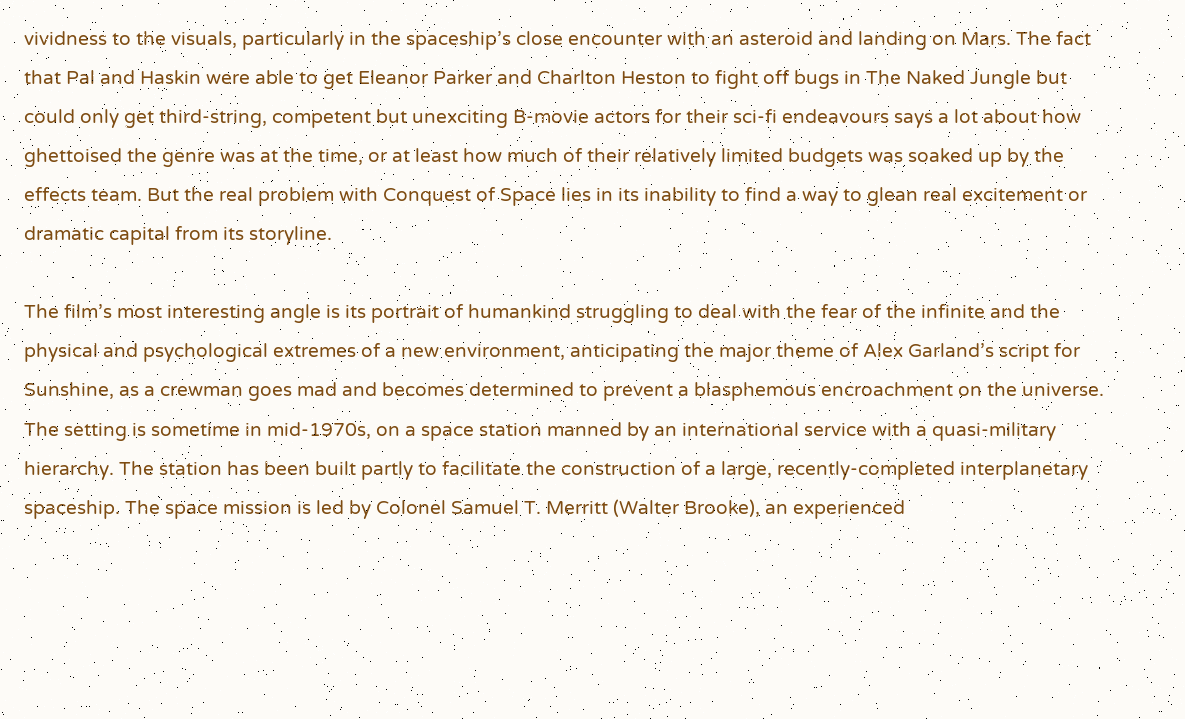vividness to the visuals, particularly in the spaceship’s close encounter with an asteroid and landing on Mars. The fact that Pal and Haskin were able to get Eleanor Parker and Charlton Heston to fight off bugs in The Naked Jungle but could only get third-string, competent but unexciting B-movie actors for their sci-fi endeavours says a lot about how ghettoised the genre was at the time, or at least how much of their relatively limited budgets was soaked up by the effects team. But the real problem with Conquest of Space lies in its inability to find a way to glean real excitement or dramatic capital from its storyline.

The film’s most interesting angle is its portrait of humankind struggling to deal with the fear of the infinite and the physical and psychological extremes of a new environment, anticipating the major theme of Alex Garland’s script for Sunshine, as a crewman goes mad and becomes determined to prevent a blasphemous encroachment on the universe. The setting is sometime in mid-1970s, on a space station manned by an international service with a quasi-military hierarchy. The station has been built partly to facilitate the construction of a large, recently-completed interplanetary spaceship. The space mission is led by Colonel Samuel T. Merritt (Walter Brooke), an experienced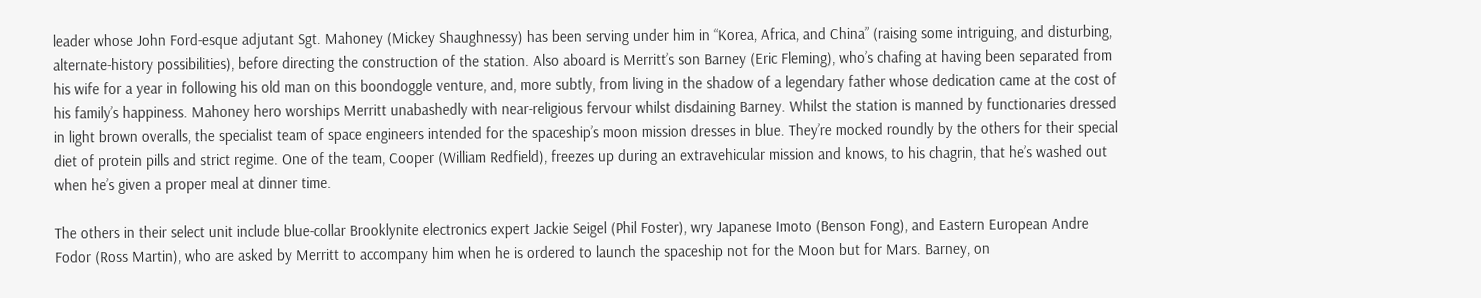leader whose John Ford-esque adjutant Sgt. Mahoney (Mickey Shaughnessy) has been serving under him in “Korea, Africa, and China” (raising some intriguing, and disturbing, alternate-history possibilities), before directing the construction of the station. Also aboard is Merritt’s son Barney (Eric Fleming), who’s chafing at having been separated from his wife for a year in following his old man on this boondoggle venture, and, more subtly, from living in the shadow of a legendary father whose dedication came at the cost of his family’s happiness. Mahoney hero worships Merritt unabashedly with near-religious fervour whilst disdaining Barney. Whilst the station is manned by functionaries dressed in light brown overalls, the specialist team of space engineers intended for the spaceship’s moon mission dresses in blue. They’re mocked roundly by the others for their special diet of protein pills and strict regime. One of the team, Cooper (William Redfield), freezes up during an extravehicular mission and knows, to his chagrin, that he’s washed out when he’s given a proper meal at dinner time.

The others in their select unit include blue-collar Brooklynite electronics expert Jackie Seigel (Phil Foster), wry Japanese Imoto (Benson Fong), and Eastern European Andre Fodor (Ross Martin), who are asked by Merritt to accompany him when he is ordered to launch the spaceship not for the Moon but for Mars. Barney, on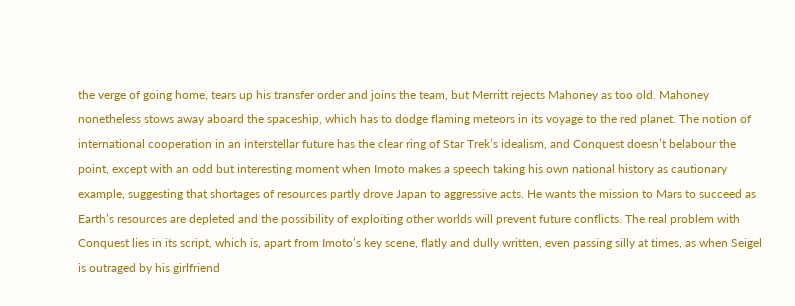the verge of going home, tears up his transfer order and joins the team, but Merritt rejects Mahoney as too old. Mahoney nonetheless stows away aboard the spaceship, which has to dodge flaming meteors in its voyage to the red planet. The notion of international cooperation in an interstellar future has the clear ring of Star Trek’s idealism, and Conquest doesn’t belabour the point, except with an odd but interesting moment when Imoto makes a speech taking his own national history as cautionary example, suggesting that shortages of resources partly drove Japan to aggressive acts. He wants the mission to Mars to succeed as Earth’s resources are depleted and the possibility of exploiting other worlds will prevent future conflicts. The real problem with Conquest lies in its script, which is, apart from Imoto’s key scene, flatly and dully written, even passing silly at times, as when Seigel is outraged by his girlfriend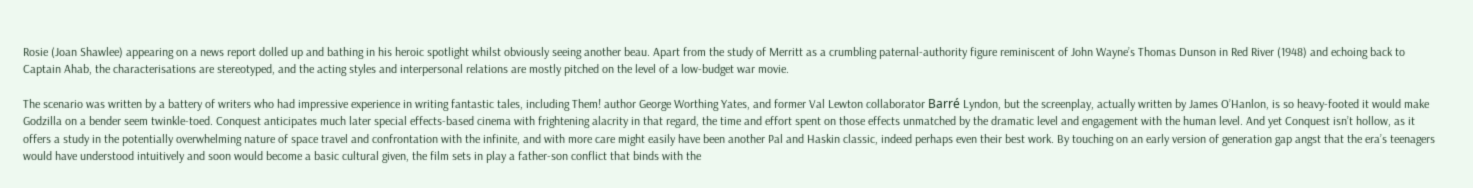Rosie (Joan Shawlee) appearing on a news report dolled up and bathing in his heroic spotlight whilst obviously seeing another beau. Apart from the study of Merritt as a crumbling paternal-authority figure reminiscent of John Wayne’s Thomas Dunson in Red River (1948) and echoing back to Captain Ahab, the characterisations are stereotyped, and the acting styles and interpersonal relations are mostly pitched on the level of a low-budget war movie.

The scenario was written by a battery of writers who had impressive experience in writing fantastic tales, including Them! author George Worthing Yates, and former Val Lewton collaborator Barré Lyndon, but the screenplay, actually written by James O’Hanlon, is so heavy-footed it would make Godzilla on a bender seem twinkle-toed. Conquest anticipates much later special effects-based cinema with frightening alacrity in that regard, the time and effort spent on those effects unmatched by the dramatic level and engagement with the human level. And yet Conquest isn’t hollow, as it offers a study in the potentially overwhelming nature of space travel and confrontation with the infinite, and with more care might easily have been another Pal and Haskin classic, indeed perhaps even their best work. By touching on an early version of generation gap angst that the era’s teenagers would have understood intuitively and soon would become a basic cultural given, the film sets in play a father-son conflict that binds with the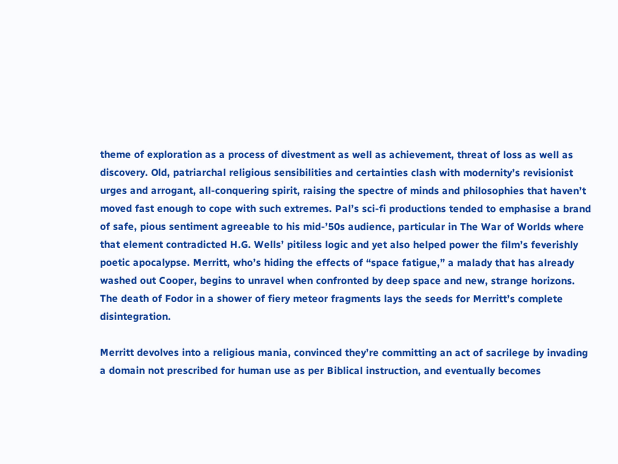theme of exploration as a process of divestment as well as achievement, threat of loss as well as discovery. Old, patriarchal religious sensibilities and certainties clash with modernity’s revisionist urges and arrogant, all-conquering spirit, raising the spectre of minds and philosophies that haven’t moved fast enough to cope with such extremes. Pal’s sci-fi productions tended to emphasise a brand of safe, pious sentiment agreeable to his mid-’50s audience, particular in The War of Worlds where that element contradicted H.G. Wells’ pitiless logic and yet also helped power the film’s feverishly poetic apocalypse. Merritt, who’s hiding the effects of “space fatigue,” a malady that has already washed out Cooper, begins to unravel when confronted by deep space and new, strange horizons. The death of Fodor in a shower of fiery meteor fragments lays the seeds for Merritt’s complete disintegration.

Merritt devolves into a religious mania, convinced they’re committing an act of sacrilege by invading a domain not prescribed for human use as per Biblical instruction, and eventually becomes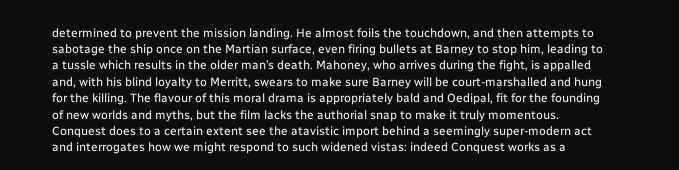determined to prevent the mission landing. He almost foils the touchdown, and then attempts to sabotage the ship once on the Martian surface, even firing bullets at Barney to stop him, leading to a tussle which results in the older man’s death. Mahoney, who arrives during the fight, is appalled and, with his blind loyalty to Merritt, swears to make sure Barney will be court-marshalled and hung for the killing. The flavour of this moral drama is appropriately bald and Oedipal, fit for the founding of new worlds and myths, but the film lacks the authorial snap to make it truly momentous. Conquest does to a certain extent see the atavistic import behind a seemingly super-modern act and interrogates how we might respond to such widened vistas: indeed Conquest works as a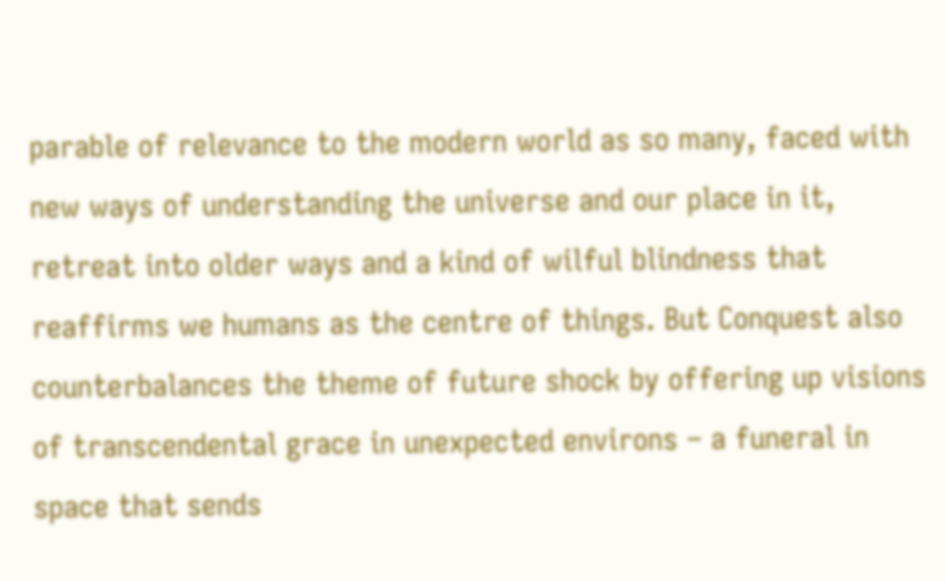parable of relevance to the modern world as so many, faced with new ways of understanding the universe and our place in it, retreat into older ways and a kind of wilful blindness that reaffirms we humans as the centre of things. But Conquest also counterbalances the theme of future shock by offering up visions of transcendental grace in unexpected environs – a funeral in space that sends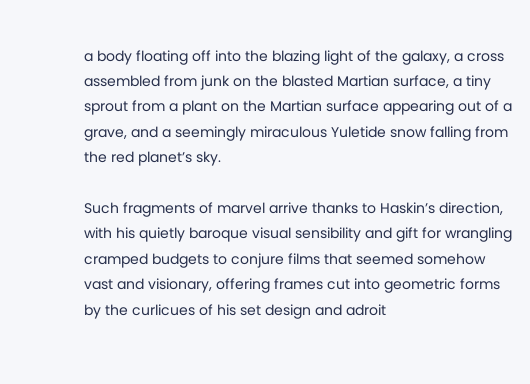a body floating off into the blazing light of the galaxy, a cross assembled from junk on the blasted Martian surface, a tiny sprout from a plant on the Martian surface appearing out of a grave, and a seemingly miraculous Yuletide snow falling from the red planet’s sky.

Such fragments of marvel arrive thanks to Haskin’s direction, with his quietly baroque visual sensibility and gift for wrangling cramped budgets to conjure films that seemed somehow vast and visionary, offering frames cut into geometric forms by the curlicues of his set design and adroit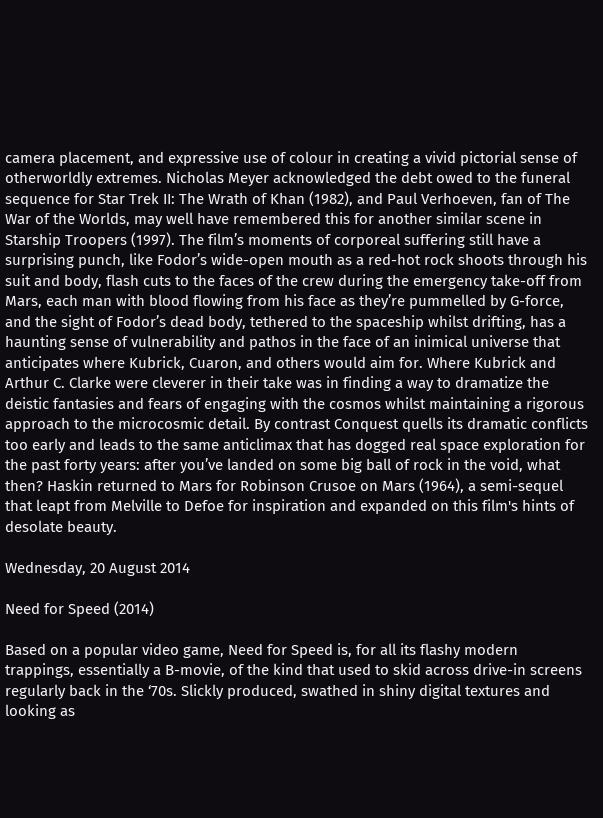camera placement, and expressive use of colour in creating a vivid pictorial sense of otherworldly extremes. Nicholas Meyer acknowledged the debt owed to the funeral sequence for Star Trek II: The Wrath of Khan (1982), and Paul Verhoeven, fan of The War of the Worlds, may well have remembered this for another similar scene in Starship Troopers (1997). The film’s moments of corporeal suffering still have a surprising punch, like Fodor’s wide-open mouth as a red-hot rock shoots through his suit and body, flash cuts to the faces of the crew during the emergency take-off from Mars, each man with blood flowing from his face as they’re pummelled by G-force, and the sight of Fodor’s dead body, tethered to the spaceship whilst drifting, has a haunting sense of vulnerability and pathos in the face of an inimical universe that anticipates where Kubrick, Cuaron, and others would aim for. Where Kubrick and Arthur C. Clarke were cleverer in their take was in finding a way to dramatize the deistic fantasies and fears of engaging with the cosmos whilst maintaining a rigorous approach to the microcosmic detail. By contrast Conquest quells its dramatic conflicts too early and leads to the same anticlimax that has dogged real space exploration for the past forty years: after you’ve landed on some big ball of rock in the void, what then? Haskin returned to Mars for Robinson Crusoe on Mars (1964), a semi-sequel that leapt from Melville to Defoe for inspiration and expanded on this film's hints of desolate beauty.

Wednesday, 20 August 2014

Need for Speed (2014)

Based on a popular video game, Need for Speed is, for all its flashy modern trappings, essentially a B-movie, of the kind that used to skid across drive-in screens regularly back in the ‘70s. Slickly produced, swathed in shiny digital textures and looking as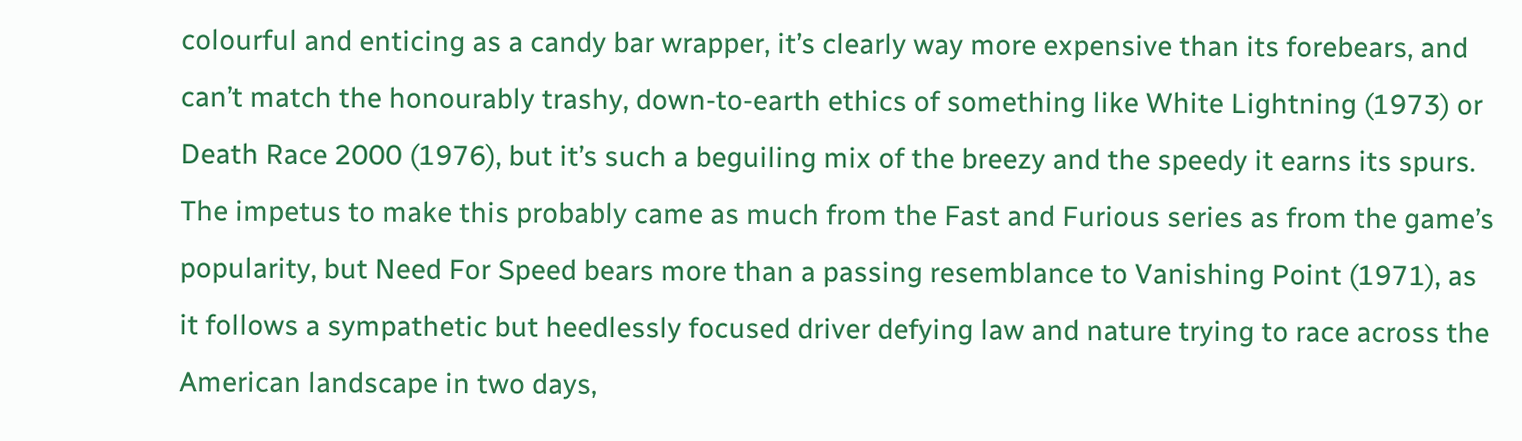colourful and enticing as a candy bar wrapper, it’s clearly way more expensive than its forebears, and can’t match the honourably trashy, down-to-earth ethics of something like White Lightning (1973) or Death Race 2000 (1976), but it’s such a beguiling mix of the breezy and the speedy it earns its spurs. The impetus to make this probably came as much from the Fast and Furious series as from the game’s popularity, but Need For Speed bears more than a passing resemblance to Vanishing Point (1971), as it follows a sympathetic but heedlessly focused driver defying law and nature trying to race across the American landscape in two days,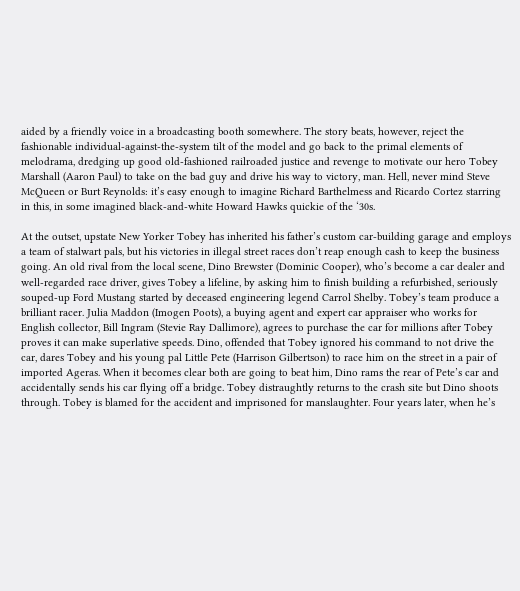aided by a friendly voice in a broadcasting booth somewhere. The story beats, however, reject the fashionable individual-against-the-system tilt of the model and go back to the primal elements of melodrama, dredging up good old-fashioned railroaded justice and revenge to motivate our hero Tobey Marshall (Aaron Paul) to take on the bad guy and drive his way to victory, man. Hell, never mind Steve McQueen or Burt Reynolds: it’s easy enough to imagine Richard Barthelmess and Ricardo Cortez starring in this, in some imagined black-and-white Howard Hawks quickie of the ‘30s.

At the outset, upstate New Yorker Tobey has inherited his father’s custom car-building garage and employs a team of stalwart pals, but his victories in illegal street races don’t reap enough cash to keep the business going. An old rival from the local scene, Dino Brewster (Dominic Cooper), who’s become a car dealer and well-regarded race driver, gives Tobey a lifeline, by asking him to finish building a refurbished, seriously souped-up Ford Mustang started by deceased engineering legend Carrol Shelby. Tobey’s team produce a brilliant racer. Julia Maddon (Imogen Poots), a buying agent and expert car appraiser who works for English collector, Bill Ingram (Stevie Ray Dallimore), agrees to purchase the car for millions after Tobey proves it can make superlative speeds. Dino, offended that Tobey ignored his command to not drive the car, dares Tobey and his young pal Little Pete (Harrison Gilbertson) to race him on the street in a pair of imported Ageras. When it becomes clear both are going to beat him, Dino rams the rear of Pete’s car and accidentally sends his car flying off a bridge. Tobey distraughtly returns to the crash site but Dino shoots through. Tobey is blamed for the accident and imprisoned for manslaughter. Four years later, when he’s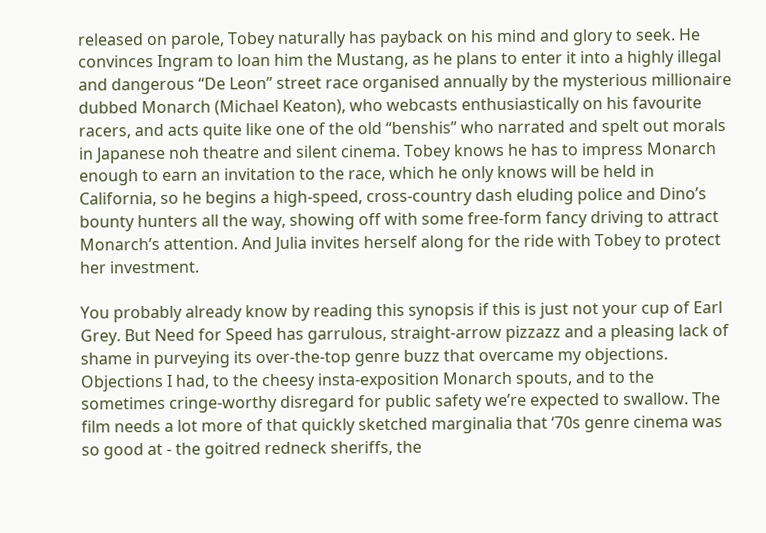released on parole, Tobey naturally has payback on his mind and glory to seek. He convinces Ingram to loan him the Mustang, as he plans to enter it into a highly illegal and dangerous “De Leon” street race organised annually by the mysterious millionaire dubbed Monarch (Michael Keaton), who webcasts enthusiastically on his favourite racers, and acts quite like one of the old “benshis” who narrated and spelt out morals in Japanese noh theatre and silent cinema. Tobey knows he has to impress Monarch enough to earn an invitation to the race, which he only knows will be held in California, so he begins a high-speed, cross-country dash eluding police and Dino’s bounty hunters all the way, showing off with some free-form fancy driving to attract Monarch’s attention. And Julia invites herself along for the ride with Tobey to protect her investment.

You probably already know by reading this synopsis if this is just not your cup of Earl Grey. But Need for Speed has garrulous, straight-arrow pizzazz and a pleasing lack of shame in purveying its over-the-top genre buzz that overcame my objections. Objections I had, to the cheesy insta-exposition Monarch spouts, and to the sometimes cringe-worthy disregard for public safety we’re expected to swallow. The film needs a lot more of that quickly sketched marginalia that ‘70s genre cinema was so good at - the goitred redneck sheriffs, the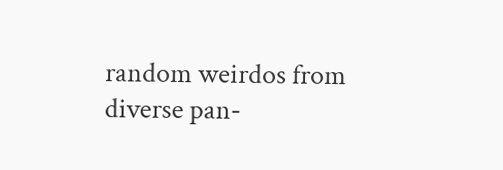random weirdos from diverse pan-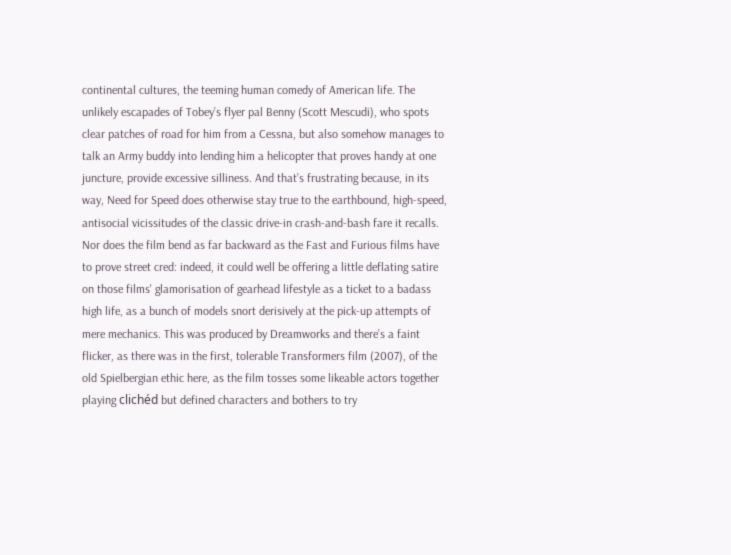continental cultures, the teeming human comedy of American life. The unlikely escapades of Tobey’s flyer pal Benny (Scott Mescudi), who spots clear patches of road for him from a Cessna, but also somehow manages to talk an Army buddy into lending him a helicopter that proves handy at one juncture, provide excessive silliness. And that’s frustrating because, in its way, Need for Speed does otherwise stay true to the earthbound, high-speed, antisocial vicissitudes of the classic drive-in crash-and-bash fare it recalls. Nor does the film bend as far backward as the Fast and Furious films have to prove street cred: indeed, it could well be offering a little deflating satire on those films' glamorisation of gearhead lifestyle as a ticket to a badass high life, as a bunch of models snort derisively at the pick-up attempts of mere mechanics. This was produced by Dreamworks and there’s a faint flicker, as there was in the first, tolerable Transformers film (2007), of the old Spielbergian ethic here, as the film tosses some likeable actors together playing clichéd but defined characters and bothers to try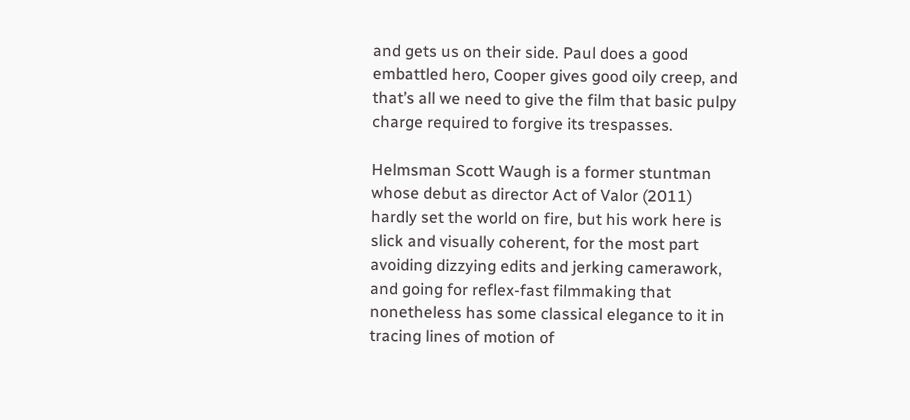and gets us on their side. Paul does a good embattled hero, Cooper gives good oily creep, and that’s all we need to give the film that basic pulpy charge required to forgive its trespasses.

Helmsman Scott Waugh is a former stuntman whose debut as director Act of Valor (2011) hardly set the world on fire, but his work here is slick and visually coherent, for the most part avoiding dizzying edits and jerking camerawork, and going for reflex-fast filmmaking that nonetheless has some classical elegance to it in tracing lines of motion of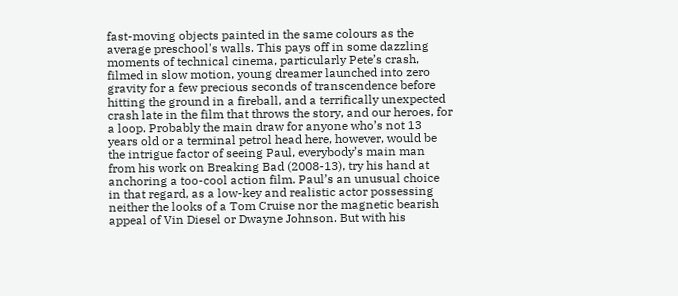fast-moving objects painted in the same colours as the average preschool's walls. This pays off in some dazzling moments of technical cinema, particularly Pete’s crash, filmed in slow motion, young dreamer launched into zero gravity for a few precious seconds of transcendence before hitting the ground in a fireball, and a terrifically unexpected crash late in the film that throws the story, and our heroes, for a loop. Probably the main draw for anyone who’s not 13 years old or a terminal petrol head here, however, would be the intrigue factor of seeing Paul, everybody’s main man from his work on Breaking Bad (2008-13), try his hand at anchoring a too-cool action film. Paul’s an unusual choice in that regard, as a low-key and realistic actor possessing neither the looks of a Tom Cruise nor the magnetic bearish appeal of Vin Diesel or Dwayne Johnson. But with his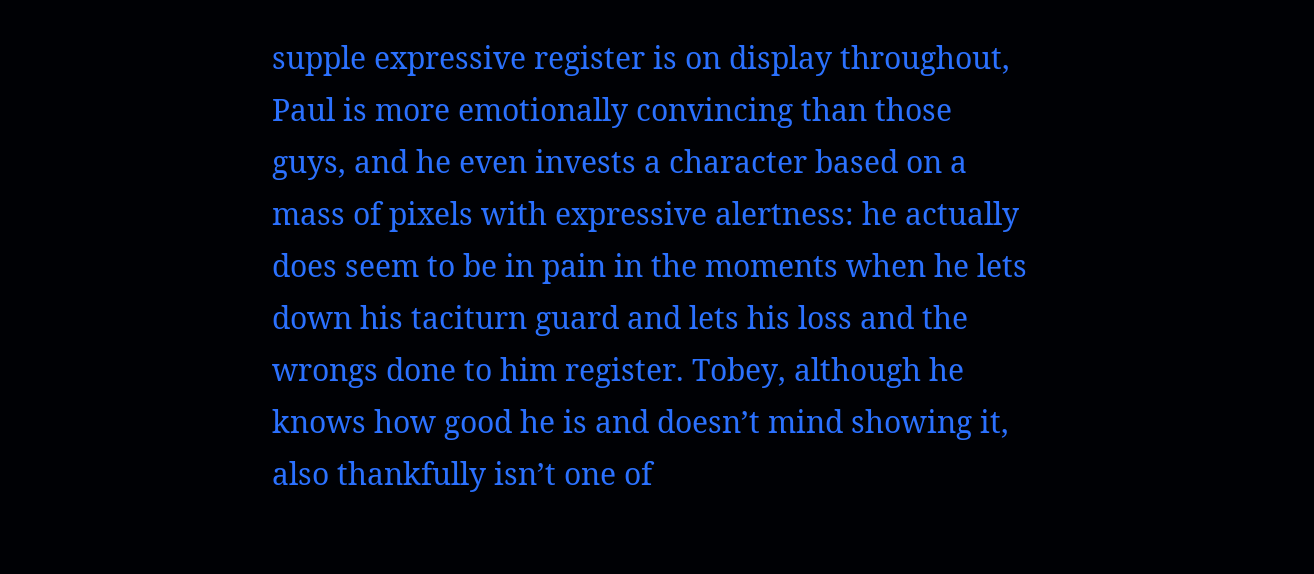supple expressive register is on display throughout, Paul is more emotionally convincing than those guys, and he even invests a character based on a mass of pixels with expressive alertness: he actually does seem to be in pain in the moments when he lets down his taciturn guard and lets his loss and the wrongs done to him register. Tobey, although he knows how good he is and doesn’t mind showing it, also thankfully isn’t one of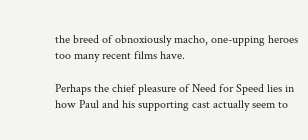the breed of obnoxiously macho, one-upping heroes too many recent films have.

Perhaps the chief pleasure of Need for Speed lies in how Paul and his supporting cast actually seem to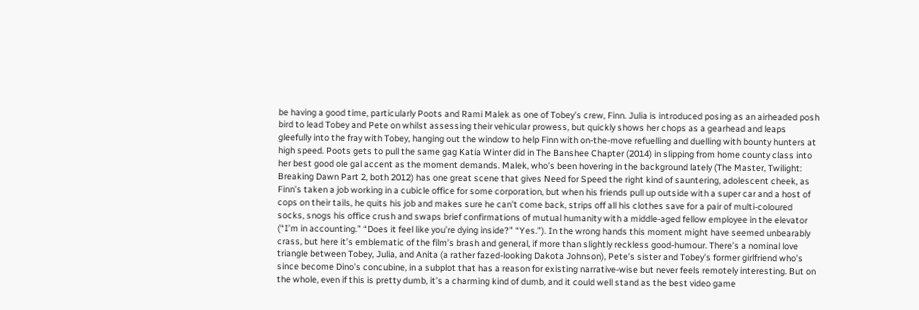be having a good time, particularly Poots and Rami Malek as one of Tobey’s crew, Finn. Julia is introduced posing as an airheaded posh bird to lead Tobey and Pete on whilst assessing their vehicular prowess, but quickly shows her chops as a gearhead and leaps gleefully into the fray with Tobey, hanging out the window to help Finn with on-the-move refuelling and duelling with bounty hunters at high speed. Poots gets to pull the same gag Katia Winter did in The Banshee Chapter (2014) in slipping from home county class into her best good ole gal accent as the moment demands. Malek, who’s been hovering in the background lately (The Master, Twilight: Breaking Dawn Part 2, both 2012) has one great scene that gives Need for Speed the right kind of sauntering, adolescent cheek, as Finn’s taken a job working in a cubicle office for some corporation, but when his friends pull up outside with a super car and a host of cops on their tails, he quits his job and makes sure he can’t come back, strips off all his clothes save for a pair of multi-coloured socks, snogs his office crush and swaps brief confirmations of mutual humanity with a middle-aged fellow employee in the elevator (“I’m in accounting.” “Does it feel like you’re dying inside?” “Yes.”). In the wrong hands this moment might have seemed unbearably crass, but here it’s emblematic of the film’s brash and general, if more than slightly reckless good-humour. There’s a nominal love triangle between Tobey, Julia, and Anita (a rather fazed-looking Dakota Johnson), Pete’s sister and Tobey’s former girlfriend who’s since become Dino’s concubine, in a subplot that has a reason for existing narrative-wise but never feels remotely interesting. But on the whole, even if this is pretty dumb, it’s a charming kind of dumb, and it could well stand as the best video game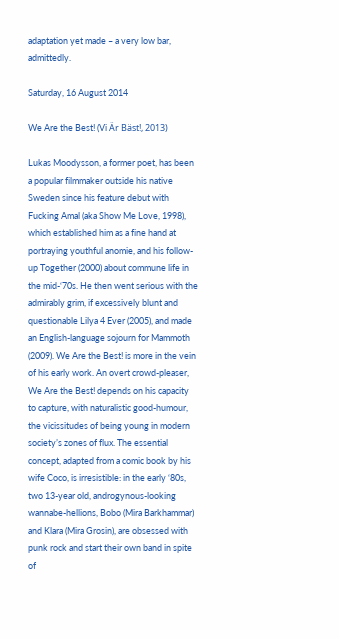adaptation yet made – a very low bar, admittedly.

Saturday, 16 August 2014

We Are the Best! (Vi Är Bäst!, 2013)

Lukas Moodysson, a former poet, has been a popular filmmaker outside his native Sweden since his feature debut with Fucking Amal (aka Show Me Love, 1998), which established him as a fine hand at portraying youthful anomie, and his follow-up Together (2000) about commune life in the mid-‘70s. He then went serious with the admirably grim, if excessively blunt and questionable Lilya 4 Ever (2005), and made an English-language sojourn for Mammoth (2009). We Are the Best! is more in the vein of his early work. An overt crowd-pleaser, We Are the Best! depends on his capacity to capture, with naturalistic good-humour, the vicissitudes of being young in modern society’s zones of flux. The essential concept, adapted from a comic book by his wife Coco, is irresistible: in the early ‘80s, two 13-year old, androgynous-looking wannabe-hellions, Bobo (Mira Barkhammar) and Klara (Mira Grosin), are obsessed with punk rock and start their own band in spite of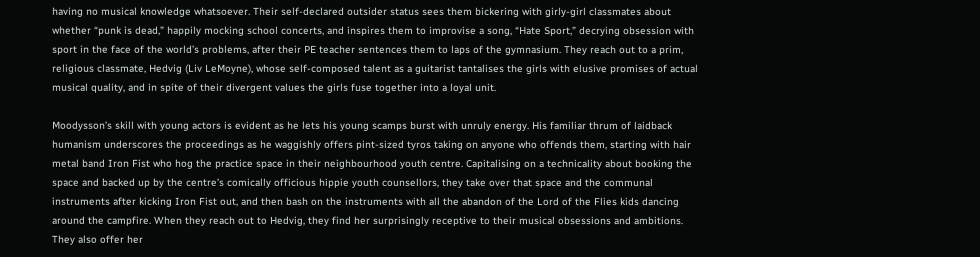having no musical knowledge whatsoever. Their self-declared outsider status sees them bickering with girly-girl classmates about whether “punk is dead,” happily mocking school concerts, and inspires them to improvise a song, “Hate Sport,” decrying obsession with sport in the face of the world’s problems, after their PE teacher sentences them to laps of the gymnasium. They reach out to a prim, religious classmate, Hedvig (Liv LeMoyne), whose self-composed talent as a guitarist tantalises the girls with elusive promises of actual musical quality, and in spite of their divergent values the girls fuse together into a loyal unit.

Moodysson’s skill with young actors is evident as he lets his young scamps burst with unruly energy. His familiar thrum of laidback humanism underscores the proceedings as he waggishly offers pint-sized tyros taking on anyone who offends them, starting with hair metal band Iron Fist who hog the practice space in their neighbourhood youth centre. Capitalising on a technicality about booking the space and backed up by the centre’s comically officious hippie youth counsellors, they take over that space and the communal instruments after kicking Iron Fist out, and then bash on the instruments with all the abandon of the Lord of the Flies kids dancing around the campfire. When they reach out to Hedvig, they find her surprisingly receptive to their musical obsessions and ambitions. They also offer her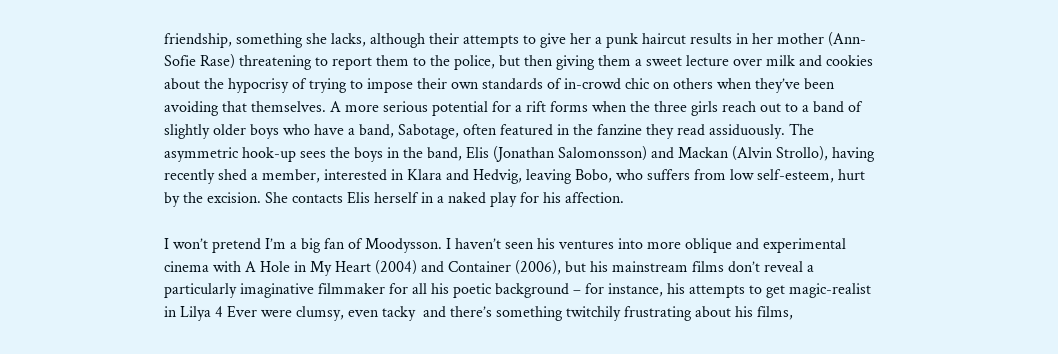friendship, something she lacks, although their attempts to give her a punk haircut results in her mother (Ann-Sofie Rase) threatening to report them to the police, but then giving them a sweet lecture over milk and cookies about the hypocrisy of trying to impose their own standards of in-crowd chic on others when they’ve been avoiding that themselves. A more serious potential for a rift forms when the three girls reach out to a band of slightly older boys who have a band, Sabotage, often featured in the fanzine they read assiduously. The asymmetric hook-up sees the boys in the band, Elis (Jonathan Salomonsson) and Mackan (Alvin Strollo), having recently shed a member, interested in Klara and Hedvig, leaving Bobo, who suffers from low self-esteem, hurt by the excision. She contacts Elis herself in a naked play for his affection.

I won’t pretend I’m a big fan of Moodysson. I haven’t seen his ventures into more oblique and experimental cinema with A Hole in My Heart (2004) and Container (2006), but his mainstream films don’t reveal a particularly imaginative filmmaker for all his poetic background – for instance, his attempts to get magic-realist in Lilya 4 Ever were clumsy, even tacky  and there’s something twitchily frustrating about his films,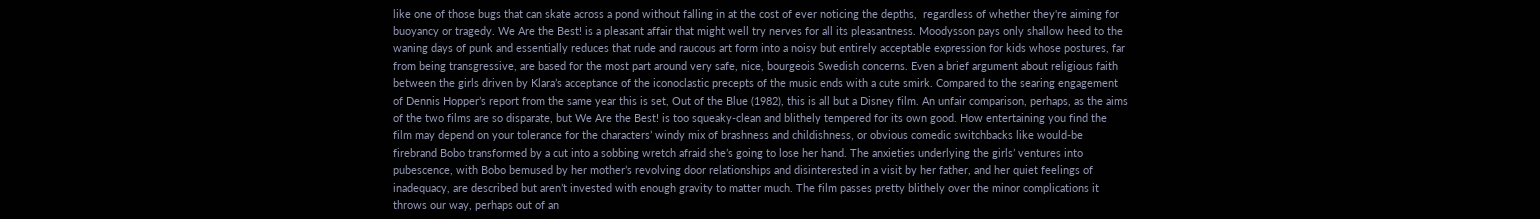like one of those bugs that can skate across a pond without falling in at the cost of ever noticing the depths,  regardless of whether they're aiming for buoyancy or tragedy. We Are the Best! is a pleasant affair that might well try nerves for all its pleasantness. Moodysson pays only shallow heed to the waning days of punk and essentially reduces that rude and raucous art form into a noisy but entirely acceptable expression for kids whose postures, far from being transgressive, are based for the most part around very safe, nice, bourgeois Swedish concerns. Even a brief argument about religious faith between the girls driven by Klara’s acceptance of the iconoclastic precepts of the music ends with a cute smirk. Compared to the searing engagement of Dennis Hopper’s report from the same year this is set, Out of the Blue (1982), this is all but a Disney film. An unfair comparison, perhaps, as the aims of the two films are so disparate, but We Are the Best! is too squeaky-clean and blithely tempered for its own good. How entertaining you find the film may depend on your tolerance for the characters’ windy mix of brashness and childishness, or obvious comedic switchbacks like would-be firebrand Bobo transformed by a cut into a sobbing wretch afraid she’s going to lose her hand. The anxieties underlying the girls’ ventures into pubescence, with Bobo bemused by her mother’s revolving door relationships and disinterested in a visit by her father, and her quiet feelings of inadequacy, are described but aren’t invested with enough gravity to matter much. The film passes pretty blithely over the minor complications it throws our way, perhaps out of an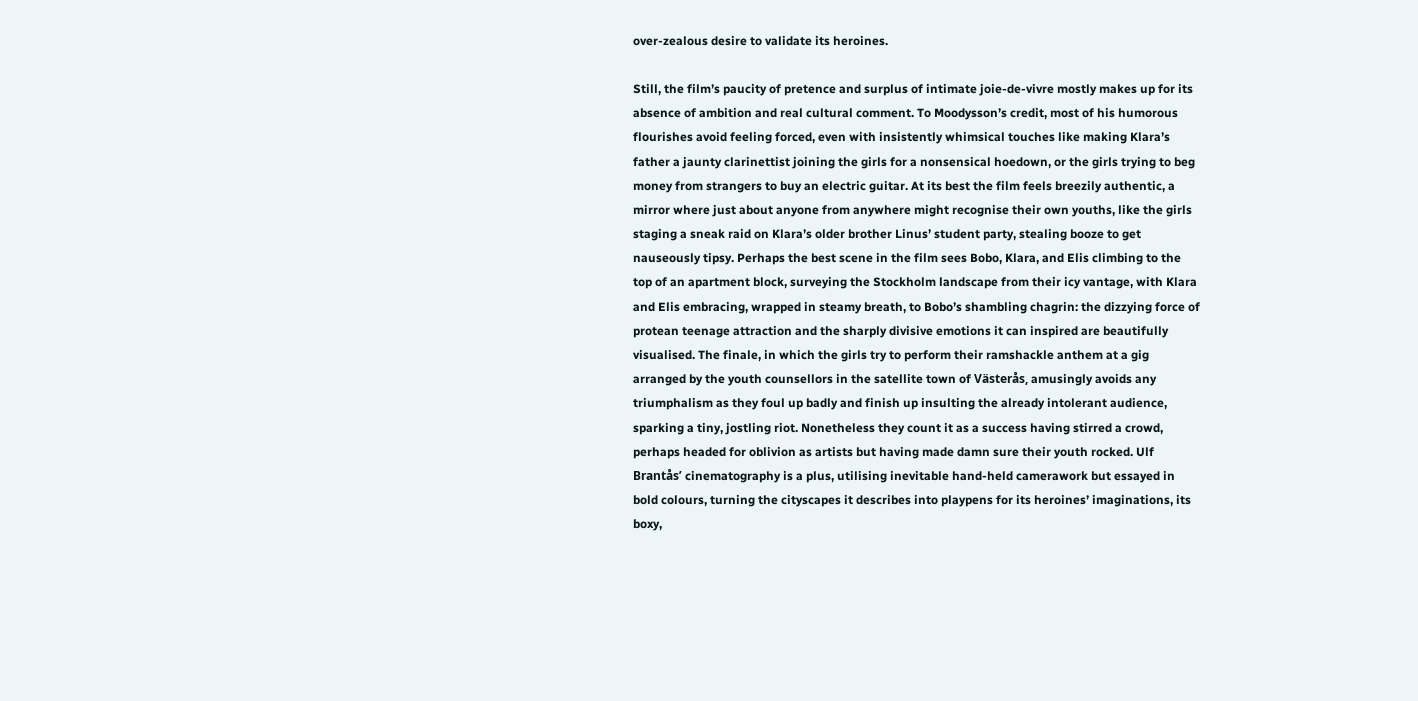over-zealous desire to validate its heroines.

Still, the film’s paucity of pretence and surplus of intimate joie-de-vivre mostly makes up for its absence of ambition and real cultural comment. To Moodysson’s credit, most of his humorous flourishes avoid feeling forced, even with insistently whimsical touches like making Klara’s father a jaunty clarinettist joining the girls for a nonsensical hoedown, or the girls trying to beg money from strangers to buy an electric guitar. At its best the film feels breezily authentic, a mirror where just about anyone from anywhere might recognise their own youths, like the girls staging a sneak raid on Klara’s older brother Linus’ student party, stealing booze to get nauseously tipsy. Perhaps the best scene in the film sees Bobo, Klara, and Elis climbing to the top of an apartment block, surveying the Stockholm landscape from their icy vantage, with Klara and Elis embracing, wrapped in steamy breath, to Bobo’s shambling chagrin: the dizzying force of protean teenage attraction and the sharply divisive emotions it can inspired are beautifully visualised. The finale, in which the girls try to perform their ramshackle anthem at a gig arranged by the youth counsellors in the satellite town of Västerås, amusingly avoids any triumphalism as they foul up badly and finish up insulting the already intolerant audience, sparking a tiny, jostling riot. Nonetheless they count it as a success having stirred a crowd, perhaps headed for oblivion as artists but having made damn sure their youth rocked. Ulf Brantås’ cinematography is a plus, utilising inevitable hand-held camerawork but essayed in bold colours, turning the cityscapes it describes into playpens for its heroines’ imaginations, its boxy,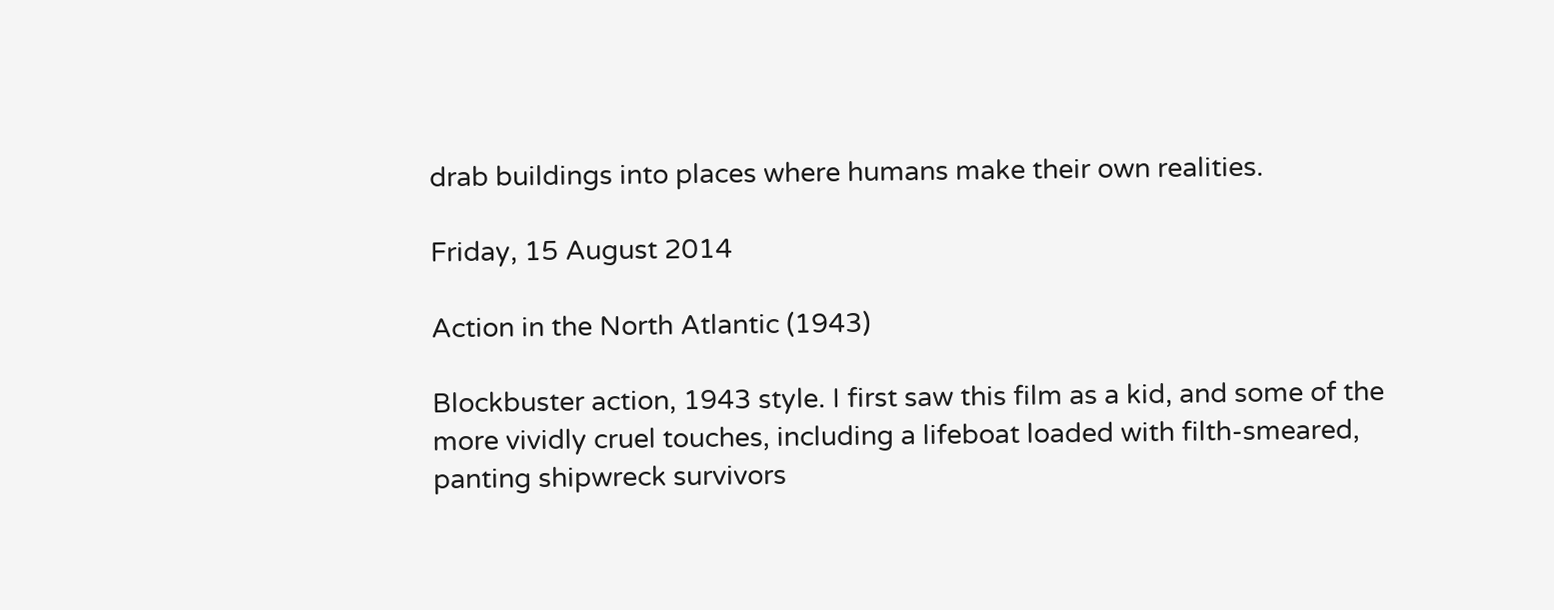drab buildings into places where humans make their own realities.

Friday, 15 August 2014

Action in the North Atlantic (1943)

Blockbuster action, 1943 style. I first saw this film as a kid, and some of the more vividly cruel touches, including a lifeboat loaded with filth-smeared, panting shipwreck survivors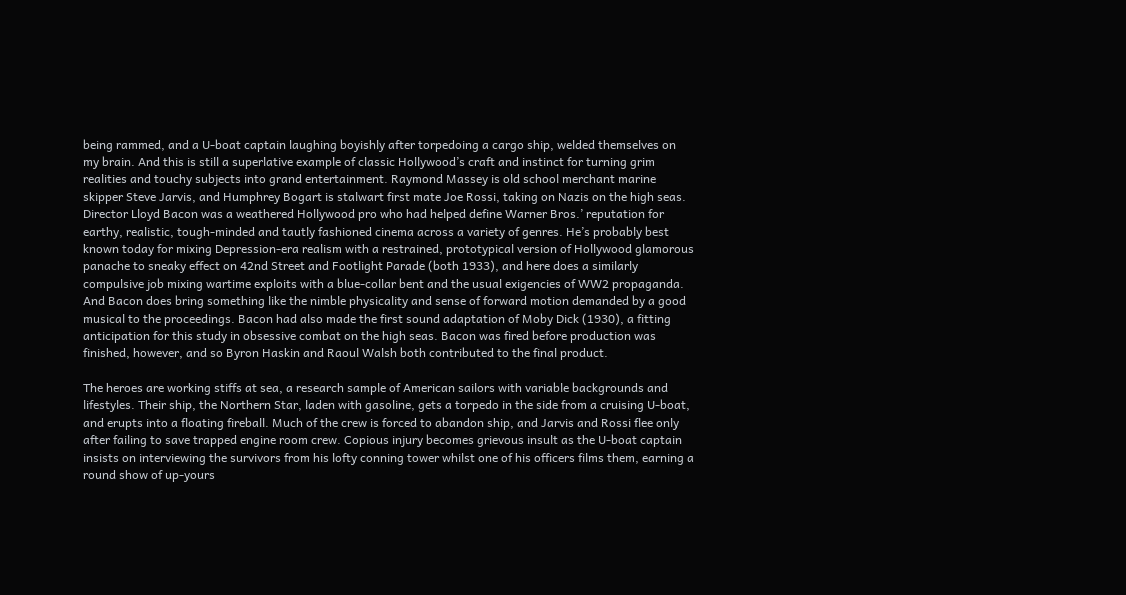being rammed, and a U-boat captain laughing boyishly after torpedoing a cargo ship, welded themselves on my brain. And this is still a superlative example of classic Hollywood’s craft and instinct for turning grim realities and touchy subjects into grand entertainment. Raymond Massey is old school merchant marine skipper Steve Jarvis, and Humphrey Bogart is stalwart first mate Joe Rossi, taking on Nazis on the high seas. Director Lloyd Bacon was a weathered Hollywood pro who had helped define Warner Bros.’ reputation for earthy, realistic, tough-minded and tautly fashioned cinema across a variety of genres. He’s probably best known today for mixing Depression-era realism with a restrained, prototypical version of Hollywood glamorous panache to sneaky effect on 42nd Street and Footlight Parade (both 1933), and here does a similarly compulsive job mixing wartime exploits with a blue-collar bent and the usual exigencies of WW2 propaganda. And Bacon does bring something like the nimble physicality and sense of forward motion demanded by a good musical to the proceedings. Bacon had also made the first sound adaptation of Moby Dick (1930), a fitting anticipation for this study in obsessive combat on the high seas. Bacon was fired before production was finished, however, and so Byron Haskin and Raoul Walsh both contributed to the final product.

The heroes are working stiffs at sea, a research sample of American sailors with variable backgrounds and lifestyles. Their ship, the Northern Star, laden with gasoline, gets a torpedo in the side from a cruising U-boat, and erupts into a floating fireball. Much of the crew is forced to abandon ship, and Jarvis and Rossi flee only after failing to save trapped engine room crew. Copious injury becomes grievous insult as the U-boat captain insists on interviewing the survivors from his lofty conning tower whilst one of his officers films them, earning a round show of up-yours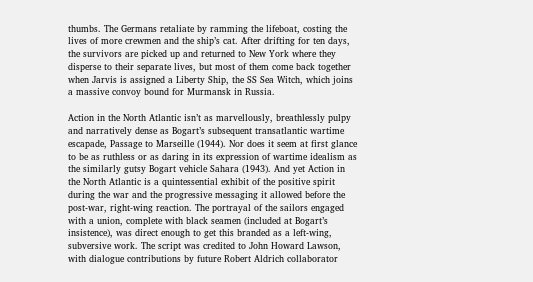thumbs. The Germans retaliate by ramming the lifeboat, costing the lives of more crewmen and the ship’s cat. After drifting for ten days, the survivors are picked up and returned to New York where they disperse to their separate lives, but most of them come back together when Jarvis is assigned a Liberty Ship, the SS Sea Witch, which joins a massive convoy bound for Murmansk in Russia.

Action in the North Atlantic isn’t as marvellously, breathlessly pulpy and narratively dense as Bogart’s subsequent transatlantic wartime escapade, Passage to Marseille (1944). Nor does it seem at first glance to be as ruthless or as daring in its expression of wartime idealism as the similarly gutsy Bogart vehicle Sahara (1943). And yet Action in the North Atlantic is a quintessential exhibit of the positive spirit during the war and the progressive messaging it allowed before the post-war, right-wing reaction. The portrayal of the sailors engaged with a union, complete with black seamen (included at Bogart’s insistence), was direct enough to get this branded as a left-wing, subversive work. The script was credited to John Howard Lawson, with dialogue contributions by future Robert Aldrich collaborator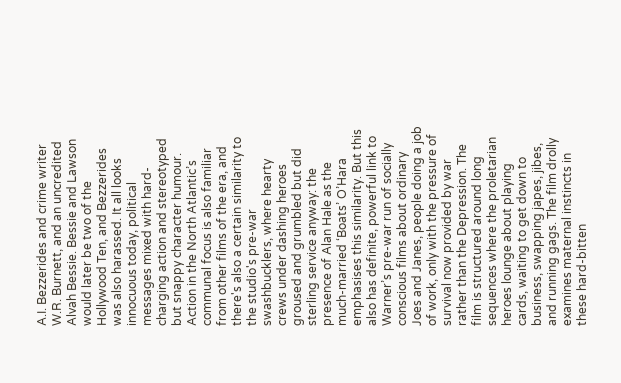A.I. Bezzerides and crime writer W.R. Burnett, and an uncredited Alvah Bessie. Bessie and Lawson would later be two of the Hollywood Ten, and Bezzerides was also harassed. It all looks innocuous today, political messages mixed with hard-charging action and stereotyped but snappy character humour. Action in the North Atlantic’s communal focus is also familiar from other films of the era, and there's also a certain similarity to the studio's pre-war swashbucklers, where hearty crews under dashing heroes groused and grumbled but did sterling service anyway: the presence of Alan Hale as the much-married ‘Boats’ O’Hara emphasises this similarity. But this also has definite, powerful link to Warner’s pre-war run of socially conscious films about ordinary Joes and Janes, people doing a job of work, only with the pressure of survival now provided by war rather than the Depression. The film is structured around long sequences where the proletarian heroes lounge about playing cards, waiting to get down to business, swapping japes, jibes, and running gags. The film drolly examines maternal instincts in these hard-bitten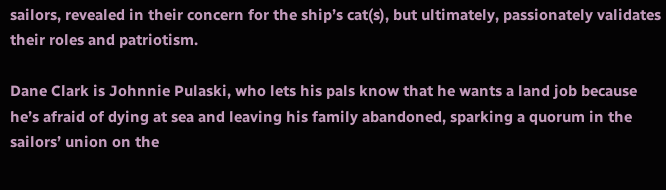sailors, revealed in their concern for the ship’s cat(s), but ultimately, passionately validates their roles and patriotism.

Dane Clark is Johnnie Pulaski, who lets his pals know that he wants a land job because he’s afraid of dying at sea and leaving his family abandoned, sparking a quorum in the sailors’ union on the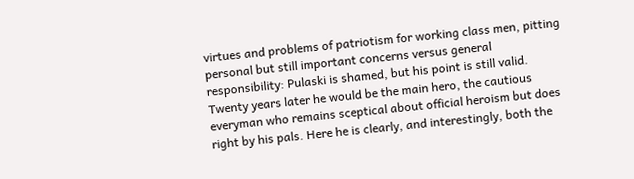virtues and problems of patriotism for working class men, pitting personal but still important concerns versus general responsibility: Pulaski is shamed, but his point is still valid. Twenty years later he would be the main hero, the cautious everyman who remains sceptical about official heroism but does right by his pals. Here he is clearly, and interestingly, both the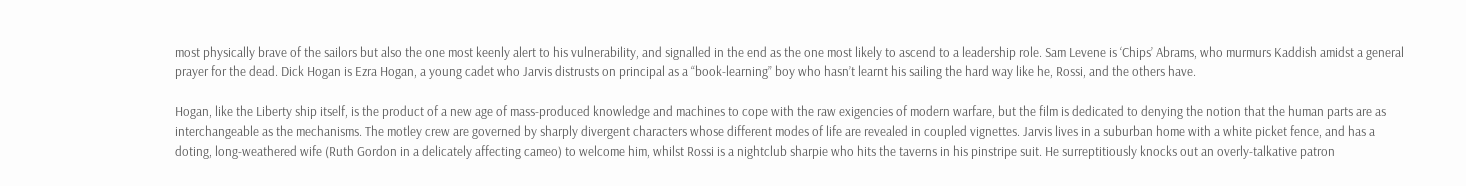most physically brave of the sailors but also the one most keenly alert to his vulnerability, and signalled in the end as the one most likely to ascend to a leadership role. Sam Levene is ‘Chips’ Abrams, who murmurs Kaddish amidst a general prayer for the dead. Dick Hogan is Ezra Hogan, a young cadet who Jarvis distrusts on principal as a “book-learning” boy who hasn’t learnt his sailing the hard way like he, Rossi, and the others have.

Hogan, like the Liberty ship itself, is the product of a new age of mass-produced knowledge and machines to cope with the raw exigencies of modern warfare, but the film is dedicated to denying the notion that the human parts are as interchangeable as the mechanisms. The motley crew are governed by sharply divergent characters whose different modes of life are revealed in coupled vignettes. Jarvis lives in a suburban home with a white picket fence, and has a doting, long-weathered wife (Ruth Gordon in a delicately affecting cameo) to welcome him, whilst Rossi is a nightclub sharpie who hits the taverns in his pinstripe suit. He surreptitiously knocks out an overly-talkative patron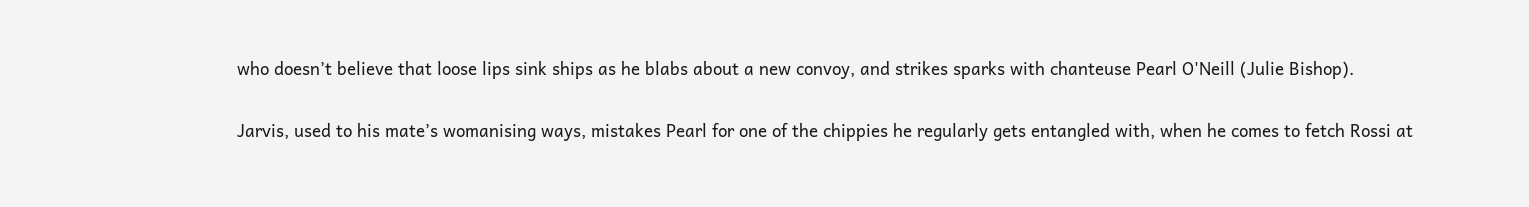who doesn’t believe that loose lips sink ships as he blabs about a new convoy, and strikes sparks with chanteuse Pearl O'Neill (Julie Bishop).

Jarvis, used to his mate’s womanising ways, mistakes Pearl for one of the chippies he regularly gets entangled with, when he comes to fetch Rossi at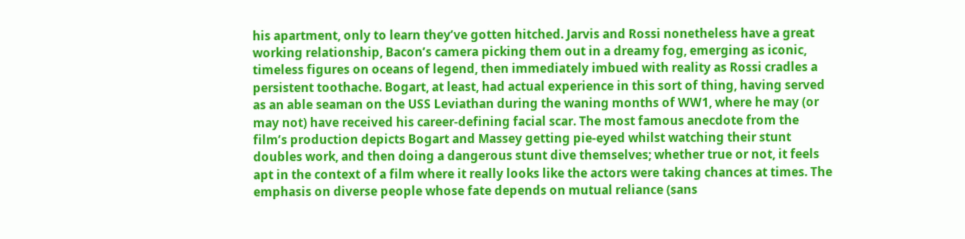his apartment, only to learn they’ve gotten hitched. Jarvis and Rossi nonetheless have a great working relationship, Bacon’s camera picking them out in a dreamy fog, emerging as iconic, timeless figures on oceans of legend, then immediately imbued with reality as Rossi cradles a persistent toothache. Bogart, at least, had actual experience in this sort of thing, having served as an able seaman on the USS Leviathan during the waning months of WW1, where he may (or may not) have received his career-defining facial scar. The most famous anecdote from the film’s production depicts Bogart and Massey getting pie-eyed whilst watching their stunt doubles work, and then doing a dangerous stunt dive themselves; whether true or not, it feels apt in the context of a film where it really looks like the actors were taking chances at times. The emphasis on diverse people whose fate depends on mutual reliance (sans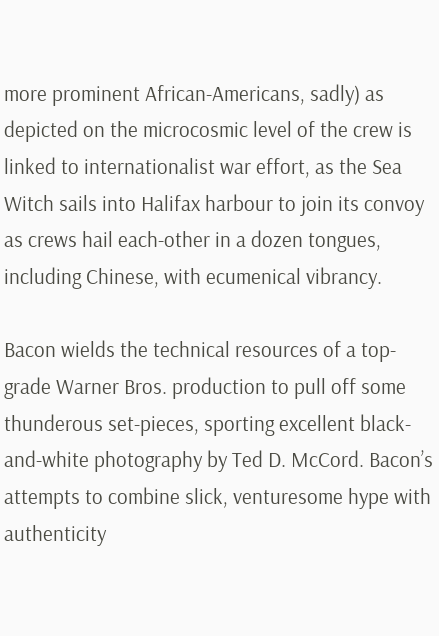more prominent African-Americans, sadly) as depicted on the microcosmic level of the crew is linked to internationalist war effort, as the Sea Witch sails into Halifax harbour to join its convoy as crews hail each-other in a dozen tongues, including Chinese, with ecumenical vibrancy.

Bacon wields the technical resources of a top-grade Warner Bros. production to pull off some thunderous set-pieces, sporting excellent black-and-white photography by Ted D. McCord. Bacon’s attempts to combine slick, venturesome hype with authenticity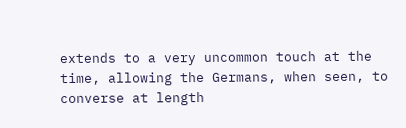extends to a very uncommon touch at the time, allowing the Germans, when seen, to converse at length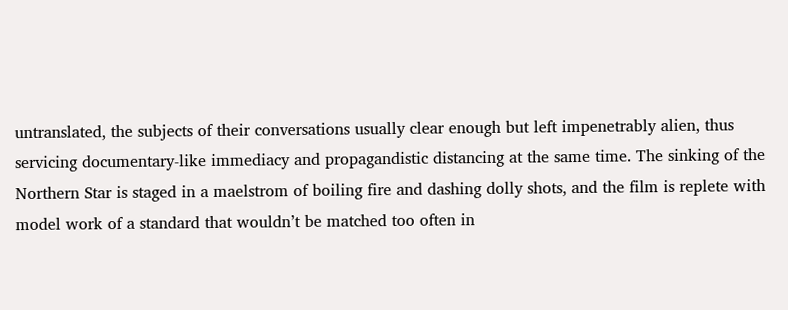untranslated, the subjects of their conversations usually clear enough but left impenetrably alien, thus servicing documentary-like immediacy and propagandistic distancing at the same time. The sinking of the Northern Star is staged in a maelstrom of boiling fire and dashing dolly shots, and the film is replete with model work of a standard that wouldn’t be matched too often in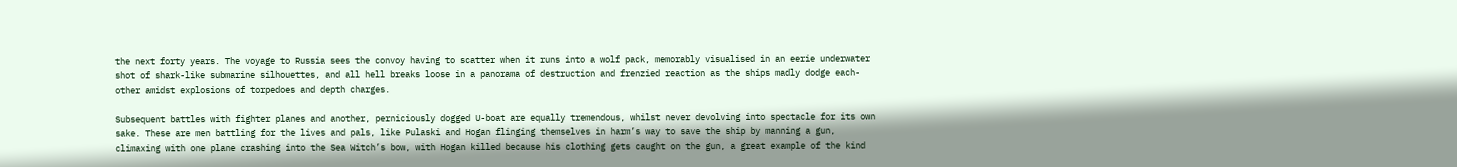the next forty years. The voyage to Russia sees the convoy having to scatter when it runs into a wolf pack, memorably visualised in an eerie underwater shot of shark-like submarine silhouettes, and all hell breaks loose in a panorama of destruction and frenzied reaction as the ships madly dodge each-other amidst explosions of torpedoes and depth charges.

Subsequent battles with fighter planes and another, perniciously dogged U-boat are equally tremendous, whilst never devolving into spectacle for its own sake. These are men battling for the lives and pals, like Pulaski and Hogan flinging themselves in harm’s way to save the ship by manning a gun, climaxing with one plane crashing into the Sea Witch’s bow, with Hogan killed because his clothing gets caught on the gun, a great example of the kind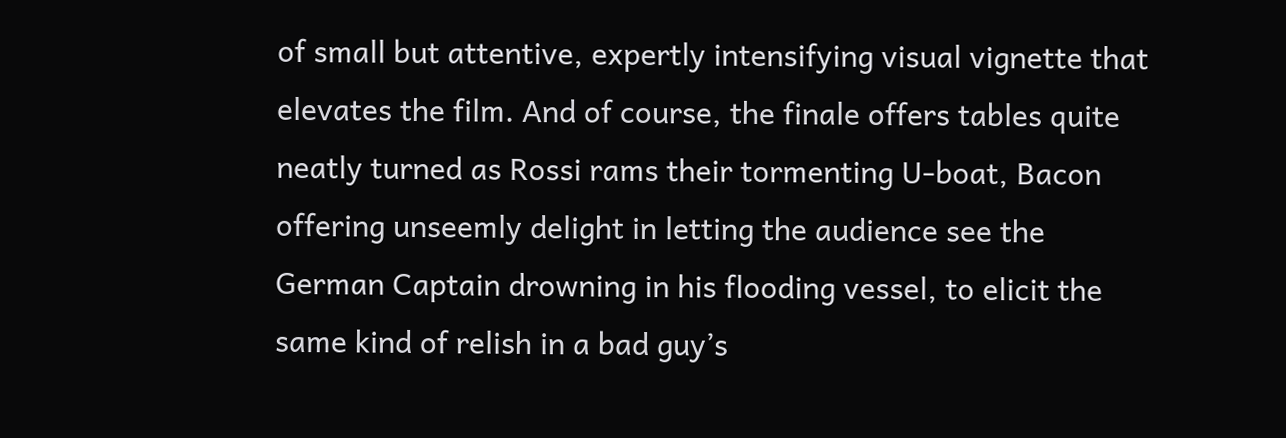of small but attentive, expertly intensifying visual vignette that elevates the film. And of course, the finale offers tables quite neatly turned as Rossi rams their tormenting U-boat, Bacon offering unseemly delight in letting the audience see the German Captain drowning in his flooding vessel, to elicit the same kind of relish in a bad guy’s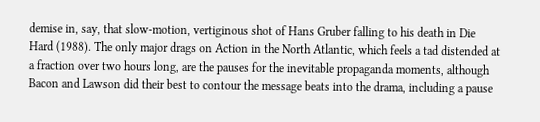demise in, say, that slow-motion, vertiginous shot of Hans Gruber falling to his death in Die Hard (1988). The only major drags on Action in the North Atlantic, which feels a tad distended at a fraction over two hours long, are the pauses for the inevitable propaganda moments, although Bacon and Lawson did their best to contour the message beats into the drama, including a pause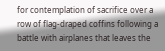for contemplation of sacrifice over a row of flag-draped coffins following a battle with airplanes that leaves the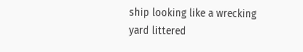ship looking like a wrecking yard littered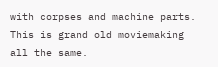with corpses and machine parts. This is grand old moviemaking all the same.